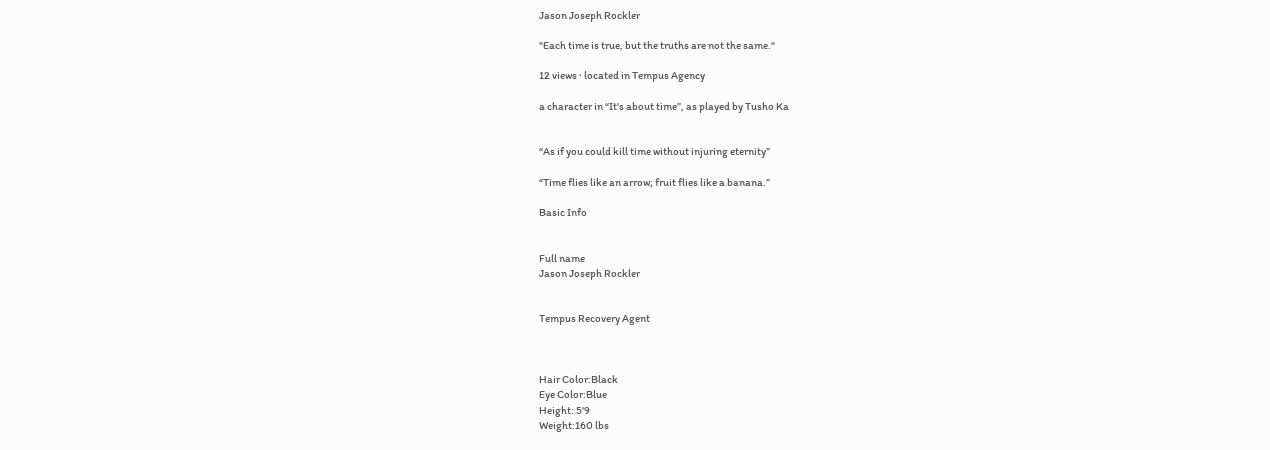Jason Joseph Rockler

"Each time is true, but the truths are not the same."

12 views · located in Tempus Agency

a character in “It's about time”, as played by Tusho Ka


“As if you could kill time without injuring eternity”

“Time flies like an arrow; fruit flies like a banana.”

Basic Info


Full name
Jason Joseph Rockler


Tempus Recovery Agent



Hair Color:Black
Eye Color:Blue
Height: 5'9
Weight:160 lbs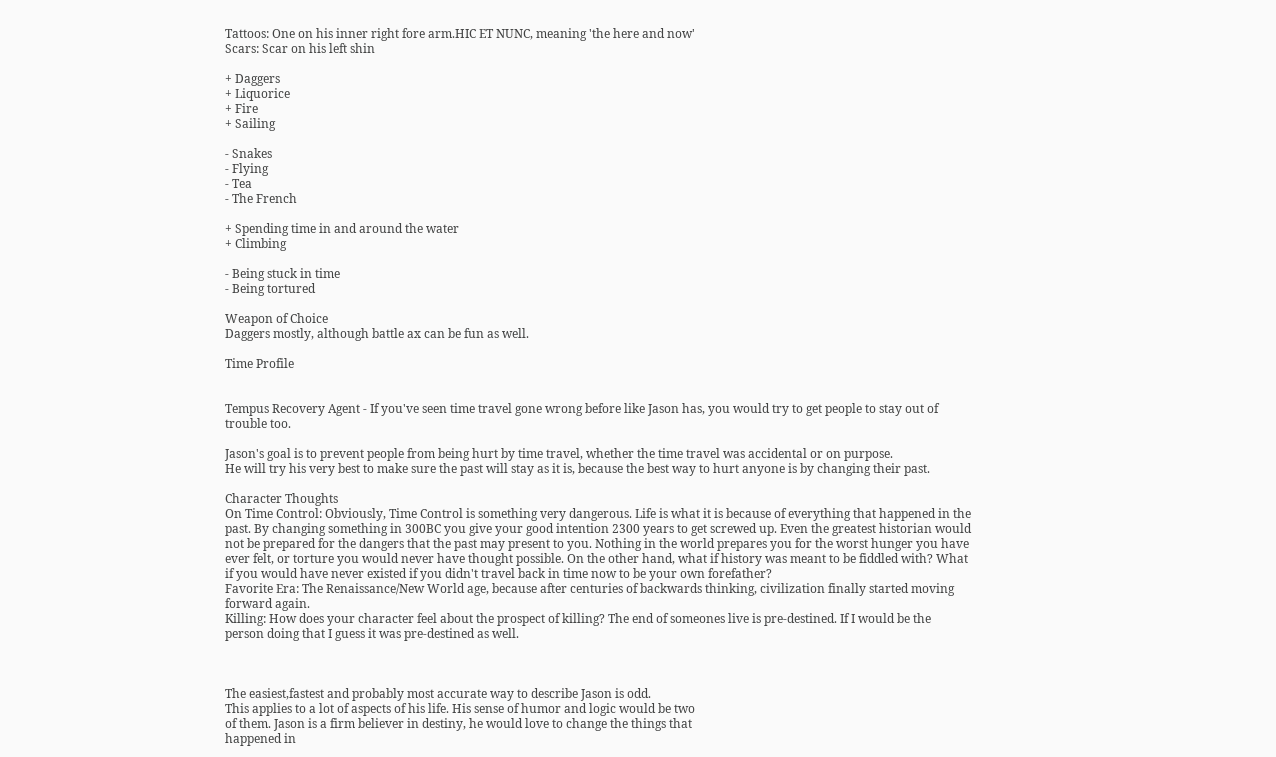Tattoos: One on his inner right fore arm.HIC ET NUNC, meaning 'the here and now'
Scars: Scar on his left shin

+ Daggers
+ Liquorice
+ Fire
+ Sailing

- Snakes
- Flying
- Tea
- The French

+ Spending time in and around the water
+ Climbing

- Being stuck in time
- Being tortured

Weapon of Choice
Daggers mostly, although battle ax can be fun as well.

Time Profile


Tempus Recovery Agent - If you've seen time travel gone wrong before like Jason has, you would try to get people to stay out of trouble too.

Jason's goal is to prevent people from being hurt by time travel, whether the time travel was accidental or on purpose.
He will try his very best to make sure the past will stay as it is, because the best way to hurt anyone is by changing their past.

Character Thoughts
On Time Control: Obviously, Time Control is something very dangerous. Life is what it is because of everything that happened in the past. By changing something in 300BC you give your good intention 2300 years to get screwed up. Even the greatest historian would not be prepared for the dangers that the past may present to you. Nothing in the world prepares you for the worst hunger you have ever felt, or torture you would never have thought possible. On the other hand, what if history was meant to be fiddled with? What if you would have never existed if you didn't travel back in time now to be your own forefather?
Favorite Era: The Renaissance/New World age, because after centuries of backwards thinking, civilization finally started moving forward again.
Killing: How does your character feel about the prospect of killing? The end of someones live is pre-destined. If I would be the person doing that I guess it was pre-destined as well.



The easiest,fastest and probably most accurate way to describe Jason is odd.
This applies to a lot of aspects of his life. His sense of humor and logic would be two
of them. Jason is a firm believer in destiny, he would love to change the things that
happened in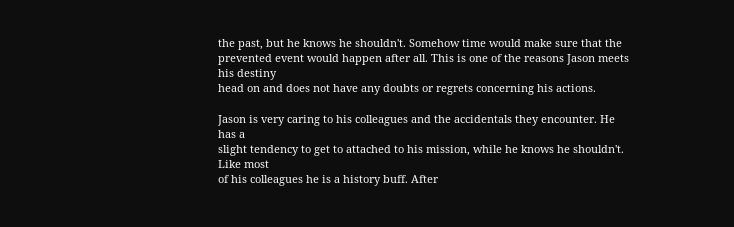the past, but he knows he shouldn't. Somehow time would make sure that the
prevented event would happen after all. This is one of the reasons Jason meets his destiny
head on and does not have any doubts or regrets concerning his actions.

Jason is very caring to his colleagues and the accidentals they encounter. He has a
slight tendency to get to attached to his mission, while he knows he shouldn't. Like most
of his colleagues he is a history buff. After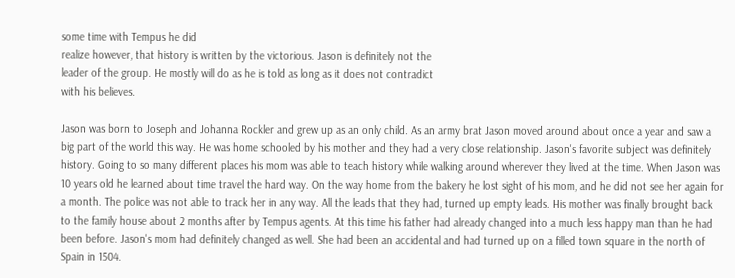some time with Tempus he did
realize however, that history is written by the victorious. Jason is definitely not the
leader of the group. He mostly will do as he is told as long as it does not contradict
with his believes.

Jason was born to Joseph and Johanna Rockler and grew up as an only child. As an army brat Jason moved around about once a year and saw a big part of the world this way. He was home schooled by his mother and they had a very close relationship. Jason's favorite subject was definitely history. Going to so many different places his mom was able to teach history while walking around wherever they lived at the time. When Jason was 10 years old he learned about time travel the hard way. On the way home from the bakery he lost sight of his mom, and he did not see her again for a month. The police was not able to track her in any way. All the leads that they had, turned up empty leads. His mother was finally brought back to the family house about 2 months after by Tempus agents. At this time his father had already changed into a much less happy man than he had been before. Jason's mom had definitely changed as well. She had been an accidental and had turned up on a filled town square in the north of Spain in 1504.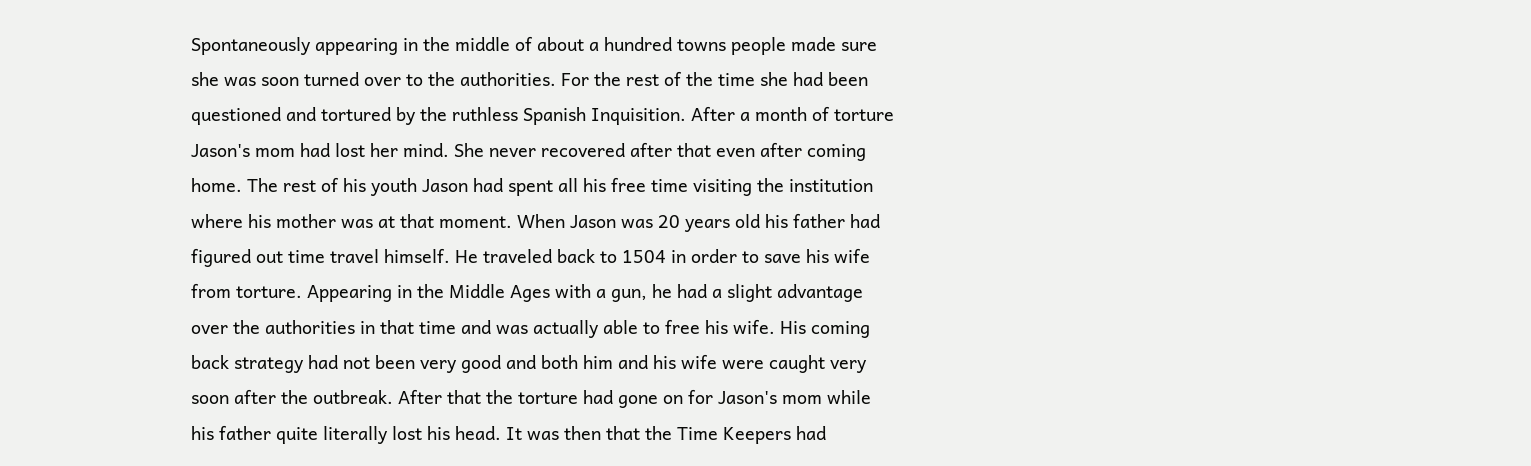Spontaneously appearing in the middle of about a hundred towns people made sure she was soon turned over to the authorities. For the rest of the time she had been questioned and tortured by the ruthless Spanish Inquisition. After a month of torture Jason's mom had lost her mind. She never recovered after that even after coming home. The rest of his youth Jason had spent all his free time visiting the institution where his mother was at that moment. When Jason was 20 years old his father had figured out time travel himself. He traveled back to 1504 in order to save his wife from torture. Appearing in the Middle Ages with a gun, he had a slight advantage over the authorities in that time and was actually able to free his wife. His coming back strategy had not been very good and both him and his wife were caught very soon after the outbreak. After that the torture had gone on for Jason's mom while his father quite literally lost his head. It was then that the Time Keepers had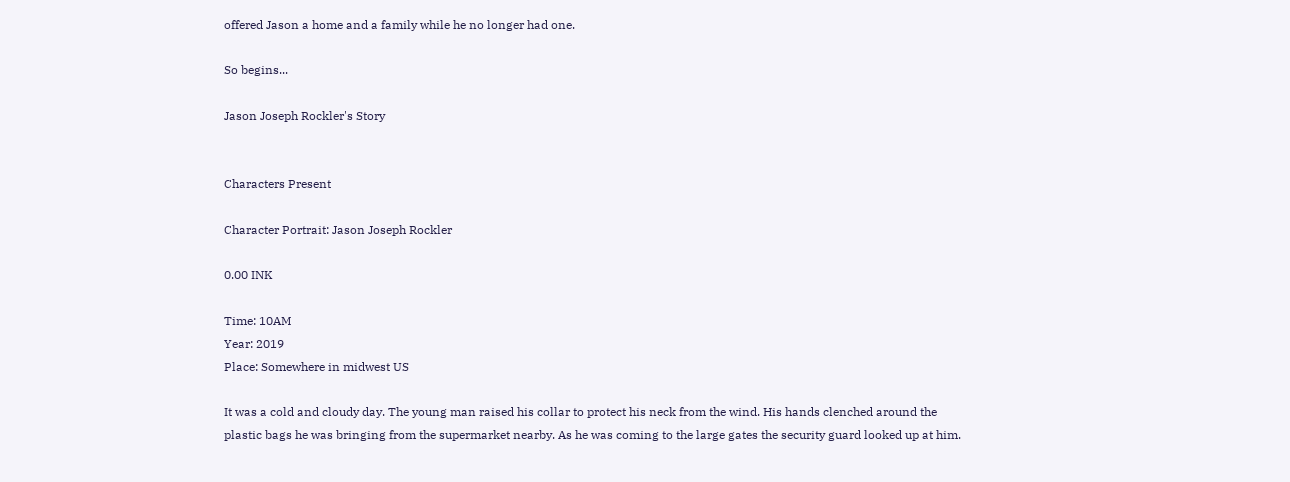offered Jason a home and a family while he no longer had one.

So begins...

Jason Joseph Rockler's Story


Characters Present

Character Portrait: Jason Joseph Rockler

0.00 INK

Time: 10AM
Year: 2019
Place: Somewhere in midwest US

It was a cold and cloudy day. The young man raised his collar to protect his neck from the wind. His hands clenched around the plastic bags he was bringing from the supermarket nearby. As he was coming to the large gates the security guard looked up at him.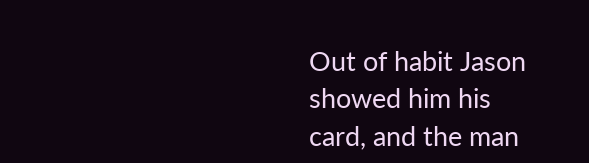Out of habit Jason showed him his card, and the man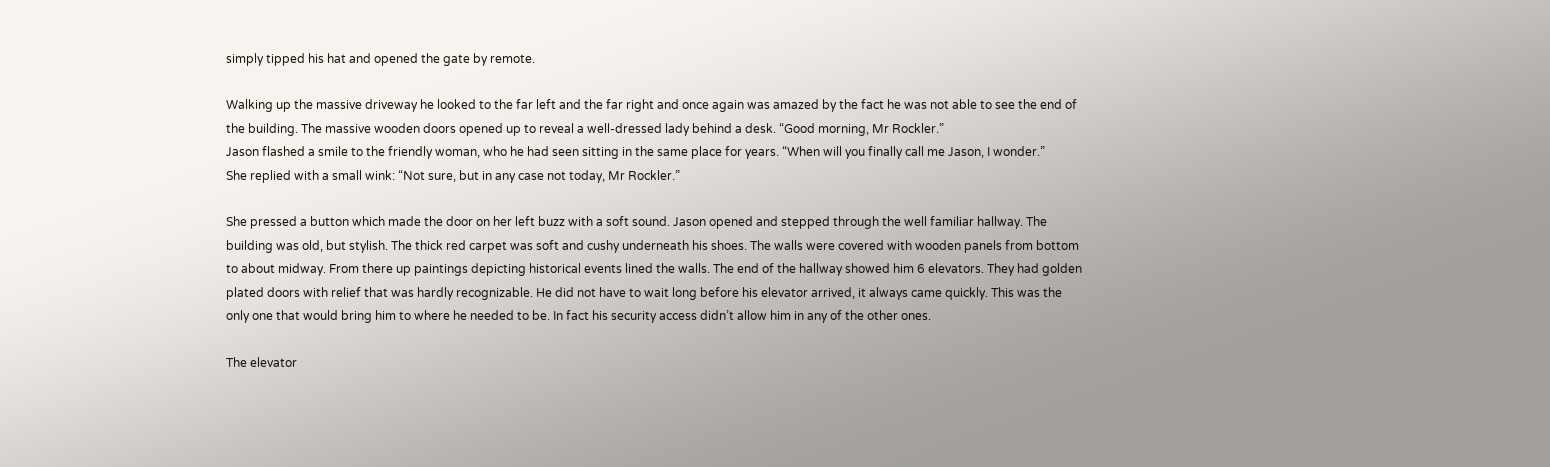simply tipped his hat and opened the gate by remote.

Walking up the massive driveway he looked to the far left and the far right and once again was amazed by the fact he was not able to see the end of the building. The massive wooden doors opened up to reveal a well-dressed lady behind a desk. “Good morning, Mr Rockler.”
Jason flashed a smile to the friendly woman, who he had seen sitting in the same place for years. “When will you finally call me Jason, I wonder.”
She replied with a small wink: “Not sure, but in any case not today, Mr Rockler.”

She pressed a button which made the door on her left buzz with a soft sound. Jason opened and stepped through the well familiar hallway. The building was old, but stylish. The thick red carpet was soft and cushy underneath his shoes. The walls were covered with wooden panels from bottom to about midway. From there up paintings depicting historical events lined the walls. The end of the hallway showed him 6 elevators. They had golden plated doors with relief that was hardly recognizable. He did not have to wait long before his elevator arrived, it always came quickly. This was the only one that would bring him to where he needed to be. In fact his security access didn’t allow him in any of the other ones.

The elevator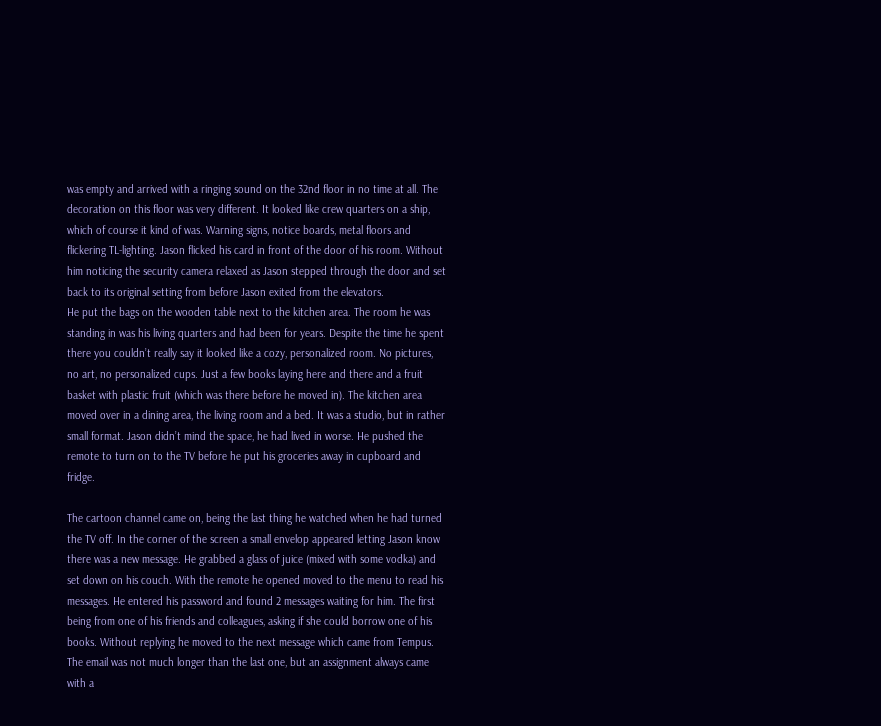was empty and arrived with a ringing sound on the 32nd floor in no time at all. The decoration on this floor was very different. It looked like crew quarters on a ship, which of course it kind of was. Warning signs, notice boards, metal floors and flickering TL-lighting. Jason flicked his card in front of the door of his room. Without him noticing the security camera relaxed as Jason stepped through the door and set back to its original setting from before Jason exited from the elevators.
He put the bags on the wooden table next to the kitchen area. The room he was standing in was his living quarters and had been for years. Despite the time he spent there you couldn’t really say it looked like a cozy, personalized room. No pictures, no art, no personalized cups. Just a few books laying here and there and a fruit basket with plastic fruit (which was there before he moved in). The kitchen area moved over in a dining area, the living room and a bed. It was a studio, but in rather small format. Jason didn’t mind the space, he had lived in worse. He pushed the remote to turn on to the TV before he put his groceries away in cupboard and fridge.

The cartoon channel came on, being the last thing he watched when he had turned the TV off. In the corner of the screen a small envelop appeared letting Jason know there was a new message. He grabbed a glass of juice (mixed with some vodka) and set down on his couch. With the remote he opened moved to the menu to read his messages. He entered his password and found 2 messages waiting for him. The first being from one of his friends and colleagues, asking if she could borrow one of his books. Without replying he moved to the next message which came from Tempus. The email was not much longer than the last one, but an assignment always came with a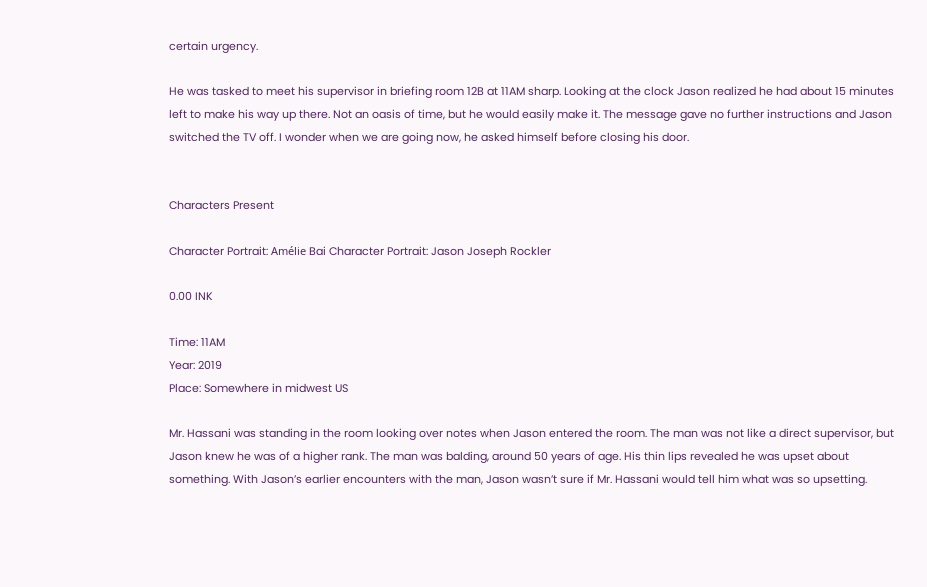certain urgency.

He was tasked to meet his supervisor in briefing room 12B at 11AM sharp. Looking at the clock Jason realized he had about 15 minutes left to make his way up there. Not an oasis of time, but he would easily make it. The message gave no further instructions and Jason switched the TV off. I wonder when we are going now, he asked himself before closing his door.


Characters Present

Character Portrait: Amélie Bai Character Portrait: Jason Joseph Rockler

0.00 INK

Time: 11AM
Year: 2019
Place: Somewhere in midwest US

Mr. Hassani was standing in the room looking over notes when Jason entered the room. The man was not like a direct supervisor, but Jason knew he was of a higher rank. The man was balding, around 50 years of age. His thin lips revealed he was upset about something. With Jason’s earlier encounters with the man, Jason wasn’t sure if Mr. Hassani would tell him what was so upsetting.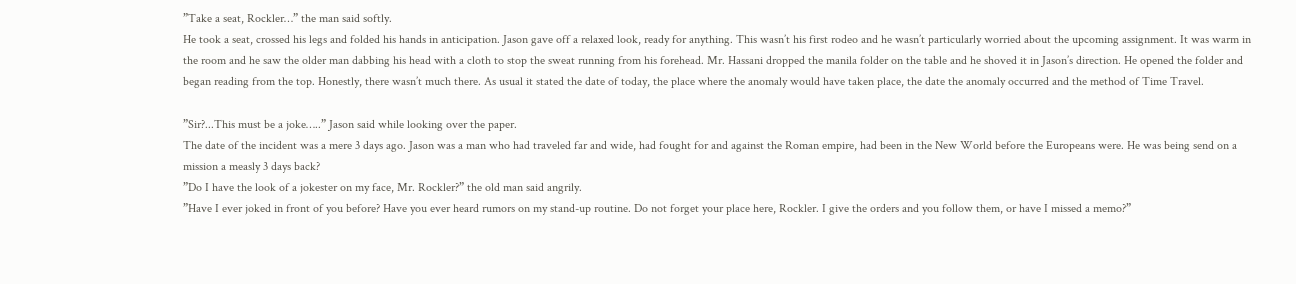”Take a seat, Rockler…” the man said softly.
He took a seat, crossed his legs and folded his hands in anticipation. Jason gave off a relaxed look, ready for anything. This wasn’t his first rodeo and he wasn’t particularly worried about the upcoming assignment. It was warm in the room and he saw the older man dabbing his head with a cloth to stop the sweat running from his forehead. Mr. Hassani dropped the manila folder on the table and he shoved it in Jason’s direction. He opened the folder and began reading from the top. Honestly, there wasn’t much there. As usual it stated the date of today, the place where the anomaly would have taken place, the date the anomaly occurred and the method of Time Travel.

”Sir?...This must be a joke…..” Jason said while looking over the paper.
The date of the incident was a mere 3 days ago. Jason was a man who had traveled far and wide, had fought for and against the Roman empire, had been in the New World before the Europeans were. He was being send on a mission a measly 3 days back?
”Do I have the look of a jokester on my face, Mr. Rockler?” the old man said angrily.
”Have I ever joked in front of you before? Have you ever heard rumors on my stand-up routine. Do not forget your place here, Rockler. I give the orders and you follow them, or have I missed a memo?”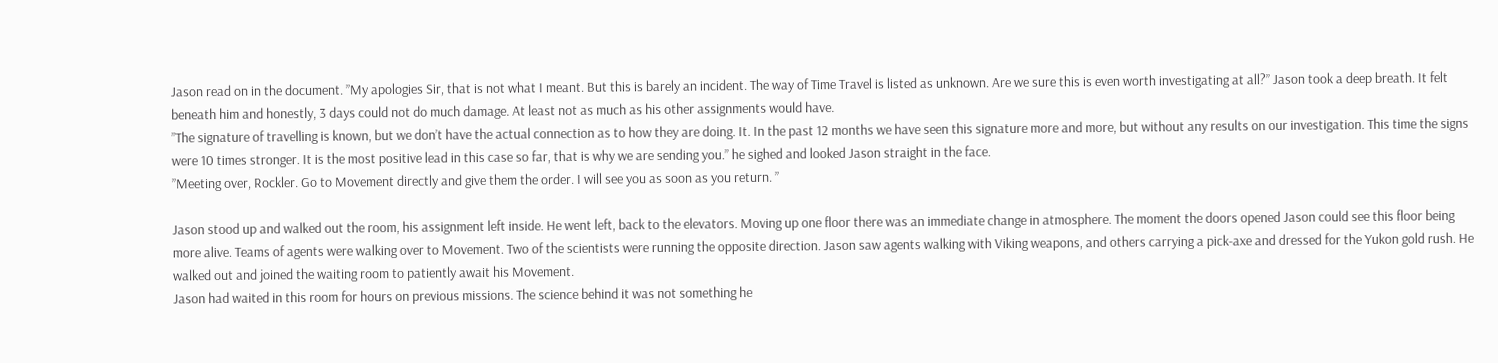Jason read on in the document. ”My apologies Sir, that is not what I meant. But this is barely an incident. The way of Time Travel is listed as unknown. Are we sure this is even worth investigating at all?” Jason took a deep breath. It felt beneath him and honestly, 3 days could not do much damage. At least not as much as his other assignments would have.
”The signature of travelling is known, but we don’t have the actual connection as to how they are doing. It. In the past 12 months we have seen this signature more and more, but without any results on our investigation. This time the signs were 10 times stronger. It is the most positive lead in this case so far, that is why we are sending you.” he sighed and looked Jason straight in the face.
”Meeting over, Rockler. Go to Movement directly and give them the order. I will see you as soon as you return. ”

Jason stood up and walked out the room, his assignment left inside. He went left, back to the elevators. Moving up one floor there was an immediate change in atmosphere. The moment the doors opened Jason could see this floor being more alive. Teams of agents were walking over to Movement. Two of the scientists were running the opposite direction. Jason saw agents walking with Viking weapons, and others carrying a pick-axe and dressed for the Yukon gold rush. He walked out and joined the waiting room to patiently await his Movement.
Jason had waited in this room for hours on previous missions. The science behind it was not something he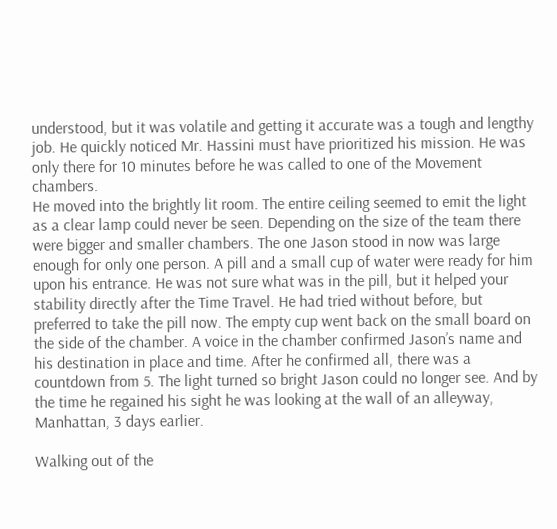understood, but it was volatile and getting it accurate was a tough and lengthy job. He quickly noticed Mr. Hassini must have prioritized his mission. He was only there for 10 minutes before he was called to one of the Movement chambers.
He moved into the brightly lit room. The entire ceiling seemed to emit the light as a clear lamp could never be seen. Depending on the size of the team there were bigger and smaller chambers. The one Jason stood in now was large enough for only one person. A pill and a small cup of water were ready for him upon his entrance. He was not sure what was in the pill, but it helped your stability directly after the Time Travel. He had tried without before, but preferred to take the pill now. The empty cup went back on the small board on the side of the chamber. A voice in the chamber confirmed Jason’s name and his destination in place and time. After he confirmed all, there was a countdown from 5. The light turned so bright Jason could no longer see. And by the time he regained his sight he was looking at the wall of an alleyway, Manhattan, 3 days earlier.

Walking out of the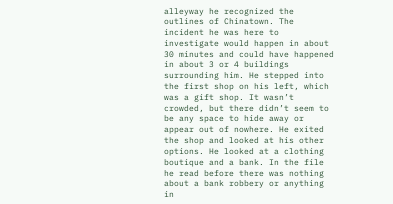alleyway he recognized the outlines of Chinatown. The incident he was here to investigate would happen in about 30 minutes and could have happened in about 3 or 4 buildings surrounding him. He stepped into the first shop on his left, which was a gift shop. It wasn’t crowded, but there didn’t seem to be any space to hide away or appear out of nowhere. He exited the shop and looked at his other options. He looked at a clothing boutique and a bank. In the file he read before there was nothing about a bank robbery or anything in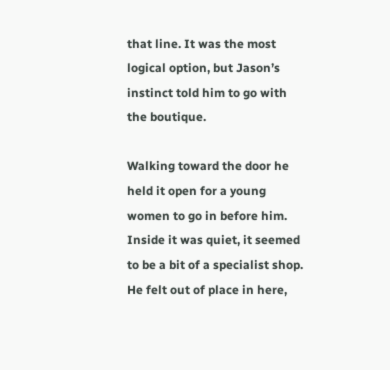that line. It was the most logical option, but Jason’s instinct told him to go with the boutique.

Walking toward the door he held it open for a young women to go in before him. Inside it was quiet, it seemed to be a bit of a specialist shop. He felt out of place in here,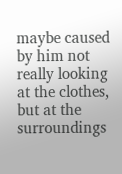maybe caused by him not really looking at the clothes, but at the surroundings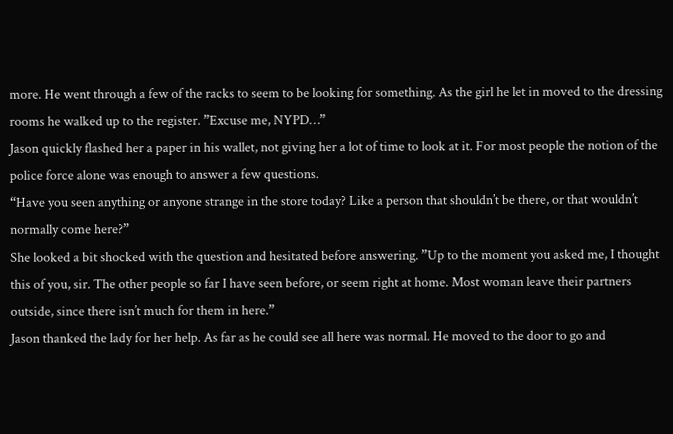more. He went through a few of the racks to seem to be looking for something. As the girl he let in moved to the dressing rooms he walked up to the register. ”Excuse me, NYPD…”
Jason quickly flashed her a paper in his wallet, not giving her a lot of time to look at it. For most people the notion of the police force alone was enough to answer a few questions.
“Have you seen anything or anyone strange in the store today? Like a person that shouldn’t be there, or that wouldn’t normally come here?”
She looked a bit shocked with the question and hesitated before answering. ”Up to the moment you asked me, I thought this of you, sir. The other people so far I have seen before, or seem right at home. Most woman leave their partners outside, since there isn’t much for them in here.”
Jason thanked the lady for her help. As far as he could see all here was normal. He moved to the door to go and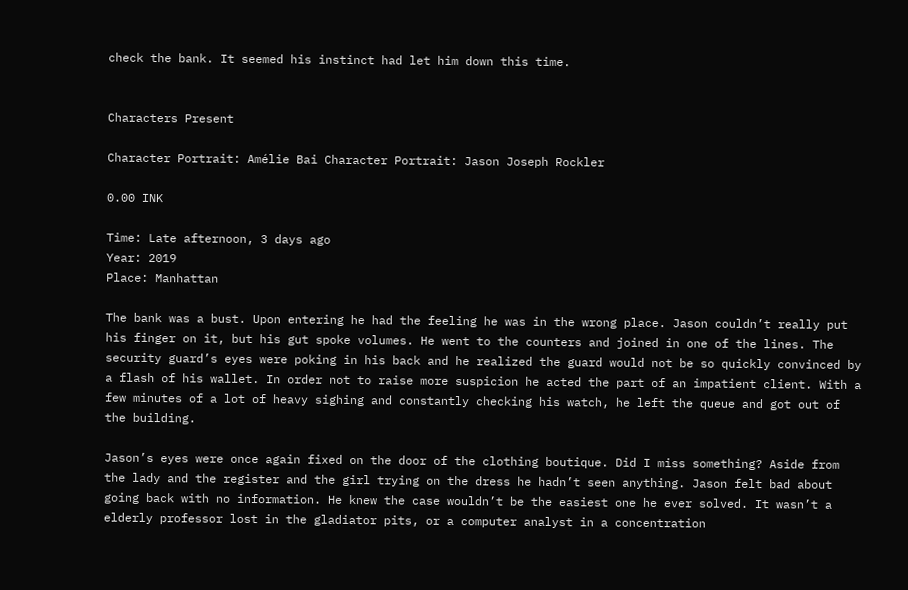check the bank. It seemed his instinct had let him down this time.


Characters Present

Character Portrait: Amélie Bai Character Portrait: Jason Joseph Rockler

0.00 INK

Time: Late afternoon, 3 days ago
Year: 2019
Place: Manhattan

The bank was a bust. Upon entering he had the feeling he was in the wrong place. Jason couldn’t really put his finger on it, but his gut spoke volumes. He went to the counters and joined in one of the lines. The security guard’s eyes were poking in his back and he realized the guard would not be so quickly convinced by a flash of his wallet. In order not to raise more suspicion he acted the part of an impatient client. With a few minutes of a lot of heavy sighing and constantly checking his watch, he left the queue and got out of the building.

Jason’s eyes were once again fixed on the door of the clothing boutique. Did I miss something? Aside from the lady and the register and the girl trying on the dress he hadn’t seen anything. Jason felt bad about going back with no information. He knew the case wouldn’t be the easiest one he ever solved. It wasn’t a elderly professor lost in the gladiator pits, or a computer analyst in a concentration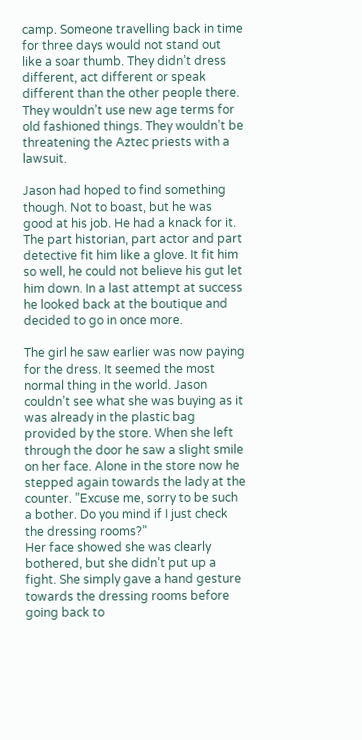camp. Someone travelling back in time for three days would not stand out like a soar thumb. They didn’t dress different, act different or speak different than the other people there. They wouldn’t use new age terms for old fashioned things. They wouldn’t be threatening the Aztec priests with a lawsuit.

Jason had hoped to find something though. Not to boast, but he was good at his job. He had a knack for it. The part historian, part actor and part detective fit him like a glove. It fit him so well, he could not believe his gut let him down. In a last attempt at success he looked back at the boutique and decided to go in once more.

The girl he saw earlier was now paying for the dress. It seemed the most normal thing in the world. Jason couldn’t see what she was buying as it was already in the plastic bag provided by the store. When she left through the door he saw a slight smile on her face. Alone in the store now he stepped again towards the lady at the counter. ”Excuse me, sorry to be such a bother. Do you mind if I just check the dressing rooms?”
Her face showed she was clearly bothered, but she didn’t put up a fight. She simply gave a hand gesture towards the dressing rooms before going back to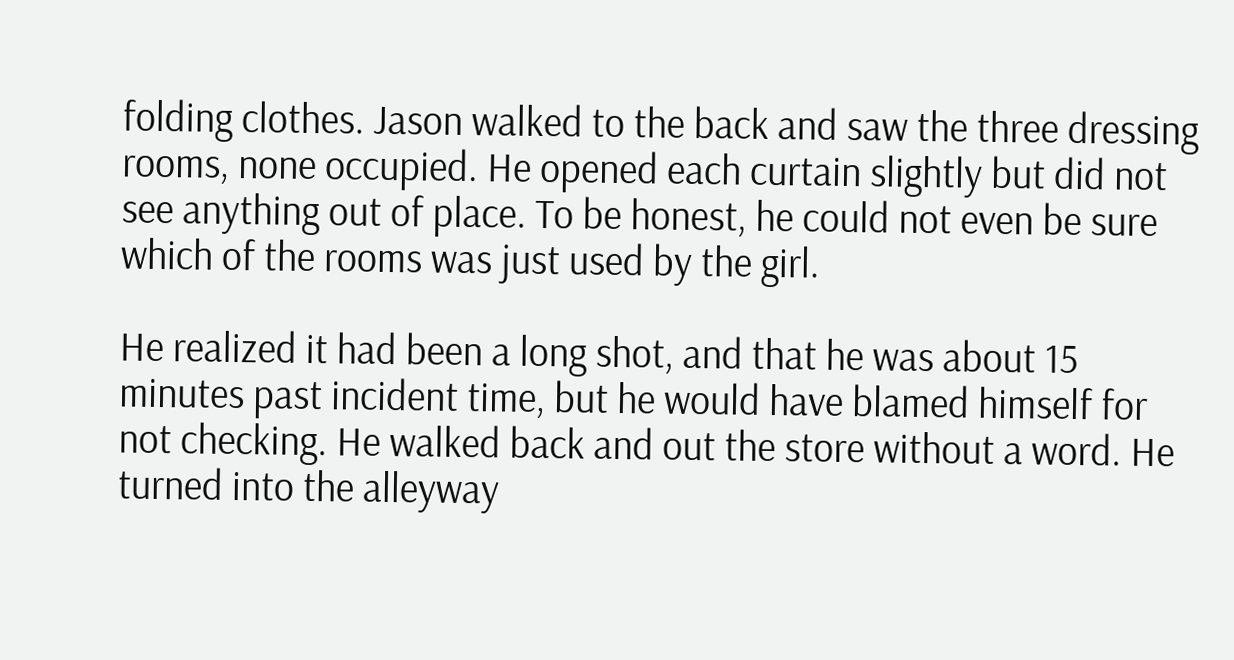folding clothes. Jason walked to the back and saw the three dressing rooms, none occupied. He opened each curtain slightly but did not see anything out of place. To be honest, he could not even be sure which of the rooms was just used by the girl.

He realized it had been a long shot, and that he was about 15 minutes past incident time, but he would have blamed himself for not checking. He walked back and out the store without a word. He turned into the alleyway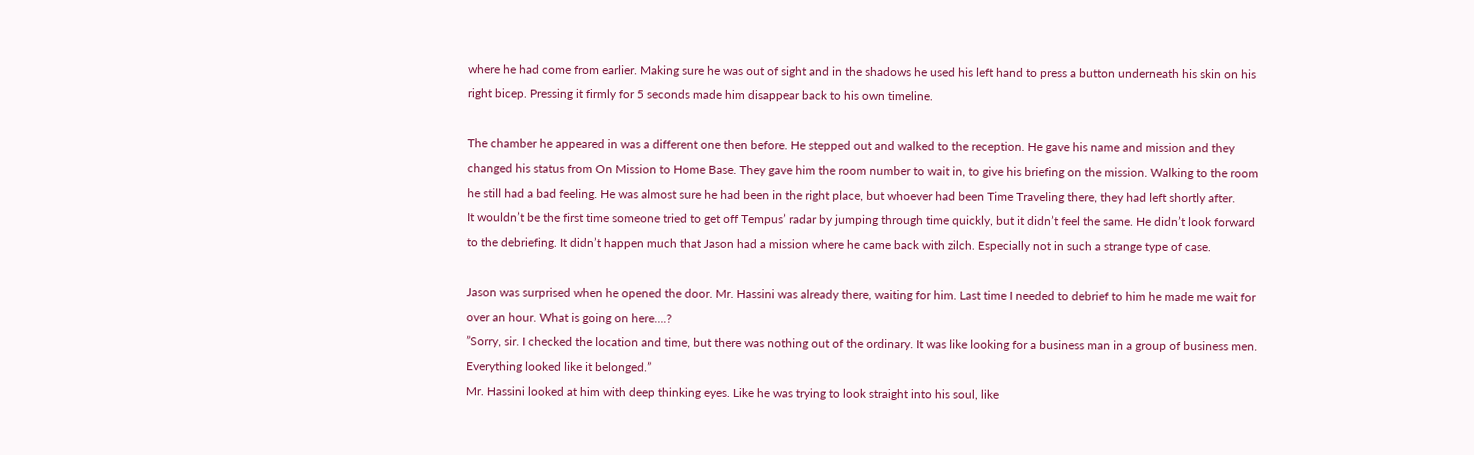where he had come from earlier. Making sure he was out of sight and in the shadows he used his left hand to press a button underneath his skin on his right bicep. Pressing it firmly for 5 seconds made him disappear back to his own timeline.

The chamber he appeared in was a different one then before. He stepped out and walked to the reception. He gave his name and mission and they changed his status from On Mission to Home Base. They gave him the room number to wait in, to give his briefing on the mission. Walking to the room he still had a bad feeling. He was almost sure he had been in the right place, but whoever had been Time Traveling there, they had left shortly after.
It wouldn’t be the first time someone tried to get off Tempus’ radar by jumping through time quickly, but it didn’t feel the same. He didn’t look forward to the debriefing. It didn’t happen much that Jason had a mission where he came back with zilch. Especially not in such a strange type of case.

Jason was surprised when he opened the door. Mr. Hassini was already there, waiting for him. Last time I needed to debrief to him he made me wait for over an hour. What is going on here….?
”Sorry, sir. I checked the location and time, but there was nothing out of the ordinary. It was like looking for a business man in a group of business men. Everything looked like it belonged.”
Mr. Hassini looked at him with deep thinking eyes. Like he was trying to look straight into his soul, like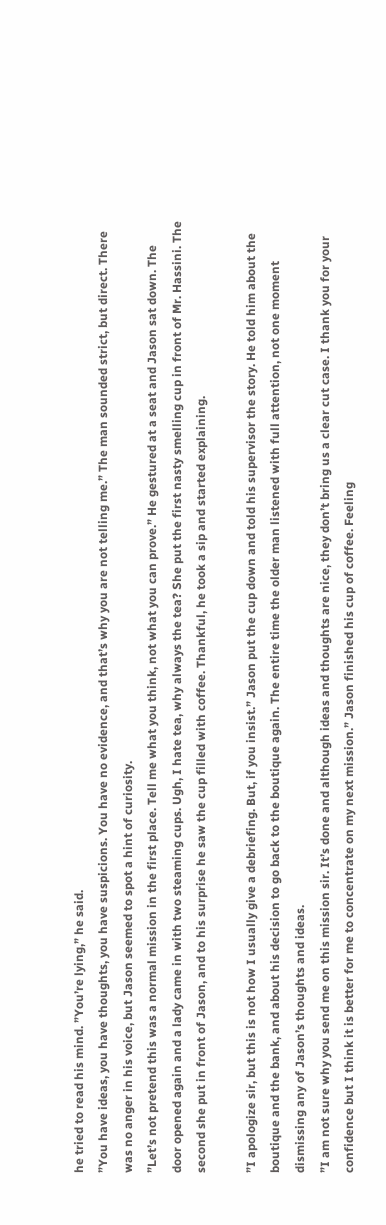he tried to read his mind. ”You’re lying,” he said.
”You have ideas, you have thoughts, you have suspicions. You have no evidence, and that’s why you are not telling me.” The man sounded strict, but direct. There was no anger in his voice, but Jason seemed to spot a hint of curiosity.
”Let’s not pretend this was a normal mission in the first place. Tell me what you think, not what you can prove.” He gestured at a seat and Jason sat down. The door opened again and a lady came in with two steaming cups. Ugh, I hate tea, why always the tea? She put the first nasty smelling cup in front of Mr. Hassini. The second she put in front of Jason, and to his surprise he saw the cup filled with coffee. Thankful, he took a sip and started explaining.

”I apologize sir, but this is not how I usually give a debriefing. But, if you insist.” Jason put the cup down and told his supervisor the story. He told him about the boutique and the bank, and about his decision to go back to the boutique again. The entire time the older man listened with full attention, not one moment dismissing any of Jason’s thoughts and ideas.
”I am not sure why you send me on this mission sir. It’s done and although ideas and thoughts are nice, they don’t bring us a clear cut case. I thank you for your confidence but I think it is better for me to concentrate on my next mission.” Jason finished his cup of coffee. Feeling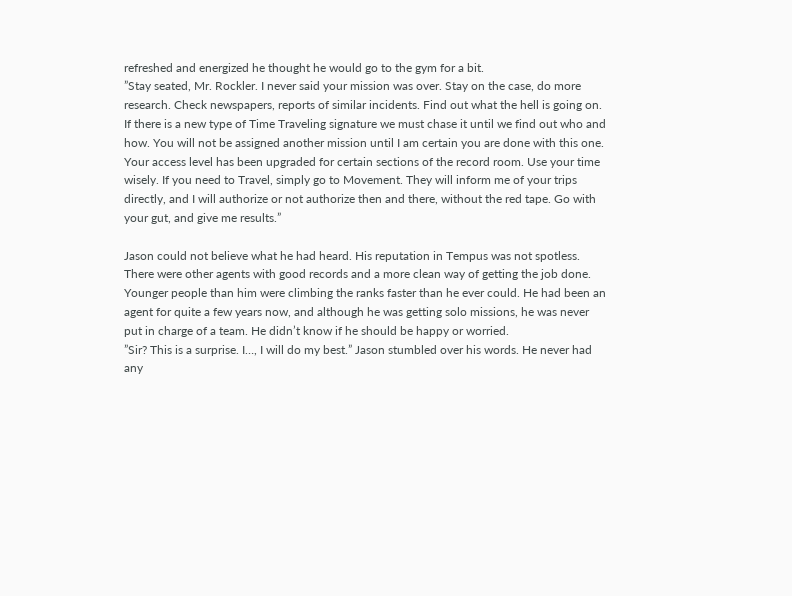refreshed and energized he thought he would go to the gym for a bit.
”Stay seated, Mr. Rockler. I never said your mission was over. Stay on the case, do more research. Check newspapers, reports of similar incidents. Find out what the hell is going on. If there is a new type of Time Traveling signature we must chase it until we find out who and how. You will not be assigned another mission until I am certain you are done with this one. Your access level has been upgraded for certain sections of the record room. Use your time wisely. If you need to Travel, simply go to Movement. They will inform me of your trips directly, and I will authorize or not authorize then and there, without the red tape. Go with your gut, and give me results.”

Jason could not believe what he had heard. His reputation in Tempus was not spotless. There were other agents with good records and a more clean way of getting the job done. Younger people than him were climbing the ranks faster than he ever could. He had been an agent for quite a few years now, and although he was getting solo missions, he was never put in charge of a team. He didn’t know if he should be happy or worried.
”Sir? This is a surprise. I…, I will do my best.” Jason stumbled over his words. He never had any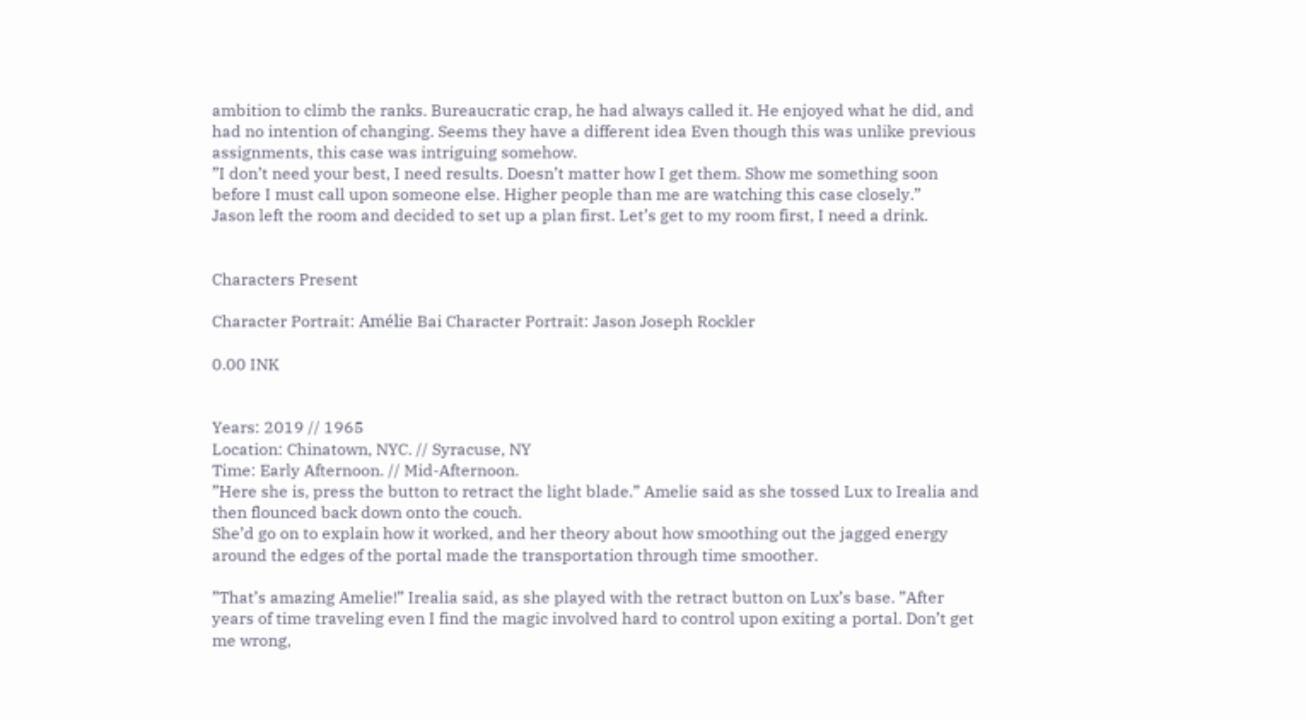ambition to climb the ranks. Bureaucratic crap, he had always called it. He enjoyed what he did, and had no intention of changing. Seems they have a different idea Even though this was unlike previous assignments, this case was intriguing somehow.
”I don’t need your best, I need results. Doesn’t matter how I get them. Show me something soon before I must call upon someone else. Higher people than me are watching this case closely.”
Jason left the room and decided to set up a plan first. Let’s get to my room first, I need a drink.


Characters Present

Character Portrait: Amélie Bai Character Portrait: Jason Joseph Rockler

0.00 INK


Years: 2019 // 1965
Location: Chinatown, NYC. // Syracuse, NY
Time: Early Afternoon. // Mid-Afternoon.
”Here she is, press the button to retract the light blade.” Amelie said as she tossed Lux to Irealia and then flounced back down onto the couch.
She’d go on to explain how it worked, and her theory about how smoothing out the jagged energy around the edges of the portal made the transportation through time smoother.

”That’s amazing Amelie!” Irealia said, as she played with the retract button on Lux’s base. ”After years of time traveling even I find the magic involved hard to control upon exiting a portal. Don’t get me wrong,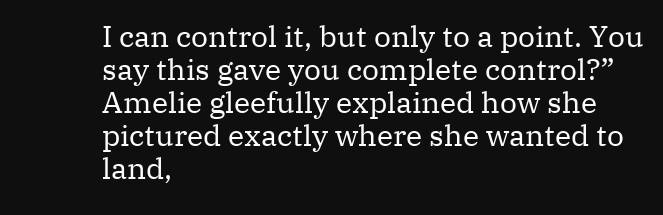I can control it, but only to a point. You say this gave you complete control?”
Amelie gleefully explained how she pictured exactly where she wanted to land,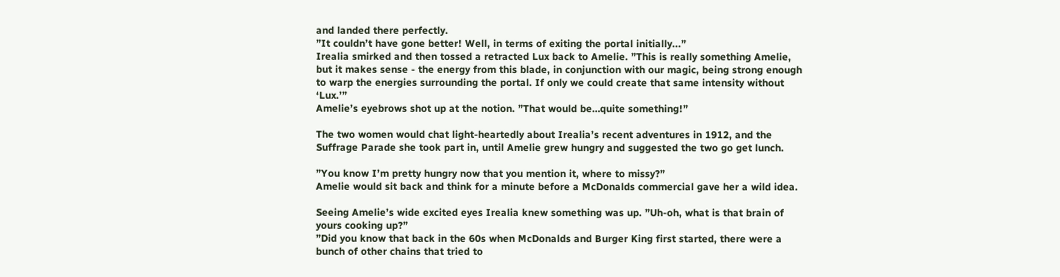and landed there perfectly.
”It couldn’t have gone better! Well, in terms of exiting the portal initially...”
Irealia smirked and then tossed a retracted Lux back to Amelie. ”This is really something Amelie, but it makes sense - the energy from this blade, in conjunction with our magic, being strong enough to warp the energies surrounding the portal. If only we could create that same intensity without ‘Lux.’”
Amelie’s eyebrows shot up at the notion. ”That would be…quite something!”

The two women would chat light-heartedly about Irealia’s recent adventures in 1912, and the Suffrage Parade she took part in, until Amelie grew hungry and suggested the two go get lunch.

”You know I’m pretty hungry now that you mention it, where to missy?”
Amelie would sit back and think for a minute before a McDonalds commercial gave her a wild idea.

Seeing Amelie’s wide excited eyes Irealia knew something was up. ”Uh-oh, what is that brain of yours cooking up?”
”Did you know that back in the 60s when McDonalds and Burger King first started, there were a bunch of other chains that tried to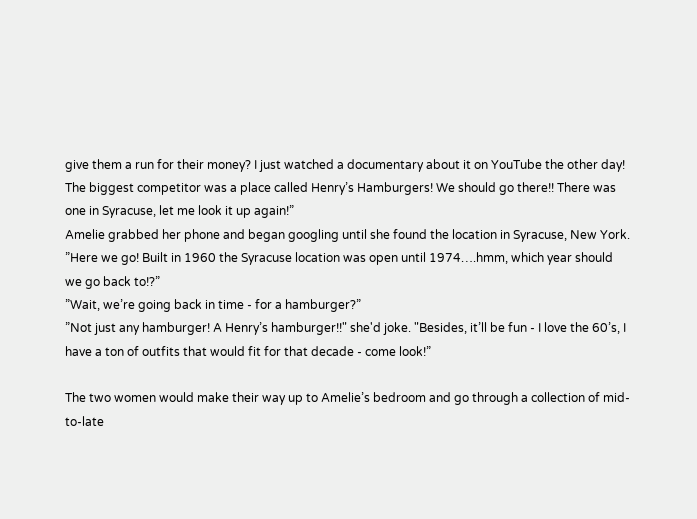give them a run for their money? I just watched a documentary about it on YouTube the other day! The biggest competitor was a place called Henry’s Hamburgers! We should go there!! There was one in Syracuse, let me look it up again!”
Amelie grabbed her phone and began googling until she found the location in Syracuse, New York.
”Here we go! Built in 1960 the Syracuse location was open until 1974….hmm, which year should we go back to!?”
”Wait, we’re going back in time - for a hamburger?”
”Not just any hamburger! A Henry’s hamburger!!" she'd joke. "Besides, it’ll be fun - I love the 60’s, I have a ton of outfits that would fit for that decade - come look!”

The two women would make their way up to Amelie’s bedroom and go through a collection of mid-to-late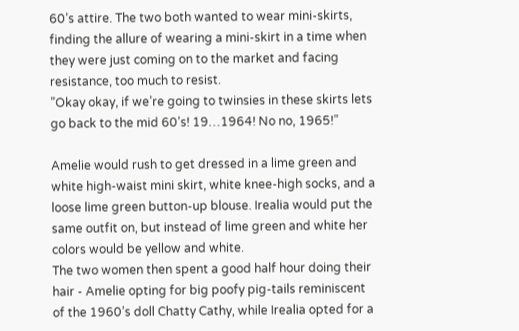60’s attire. The two both wanted to wear mini-skirts, finding the allure of wearing a mini-skirt in a time when they were just coming on to the market and facing resistance, too much to resist.
”Okay okay, if we’re going to twinsies in these skirts lets go back to the mid 60’s! 19…1964! No no, 1965!”

Amelie would rush to get dressed in a lime green and white high-waist mini skirt, white knee-high socks, and a loose lime green button-up blouse. Irealia would put the same outfit on, but instead of lime green and white her colors would be yellow and white.
The two women then spent a good half hour doing their hair - Amelie opting for big poofy pig-tails reminiscent of the 1960’s doll Chatty Cathy, while Irealia opted for a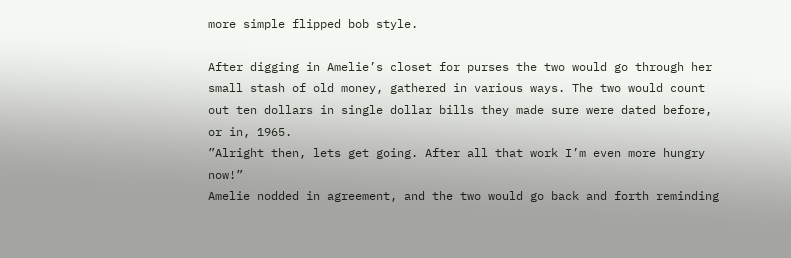more simple flipped bob style.

After digging in Amelie’s closet for purses the two would go through her small stash of old money, gathered in various ways. The two would count out ten dollars in single dollar bills they made sure were dated before, or in, 1965.
”Alright then, lets get going. After all that work I’m even more hungry now!”
Amelie nodded in agreement, and the two would go back and forth reminding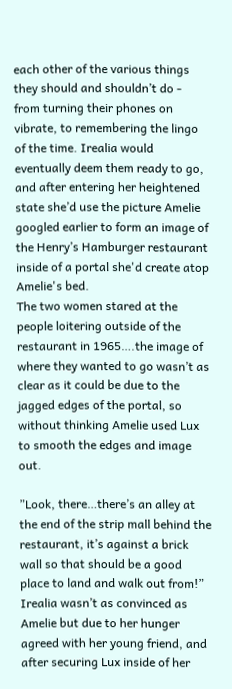each other of the various things they should and shouldn’t do - from turning their phones on vibrate, to remembering the lingo of the time. Irealia would eventually deem them ready to go, and after entering her heightened state she’d use the picture Amelie googled earlier to form an image of the Henry’s Hamburger restaurant inside of a portal she'd create atop Amelie's bed.
The two women stared at the people loitering outside of the restaurant in 1965….the image of where they wanted to go wasn’t as clear as it could be due to the jagged edges of the portal, so without thinking Amelie used Lux to smooth the edges and image out.

”Look, there…there’s an alley at the end of the strip mall behind the restaurant, it’s against a brick wall so that should be a good place to land and walk out from!”
Irealia wasn’t as convinced as Amelie but due to her hunger agreed with her young friend, and after securing Lux inside of her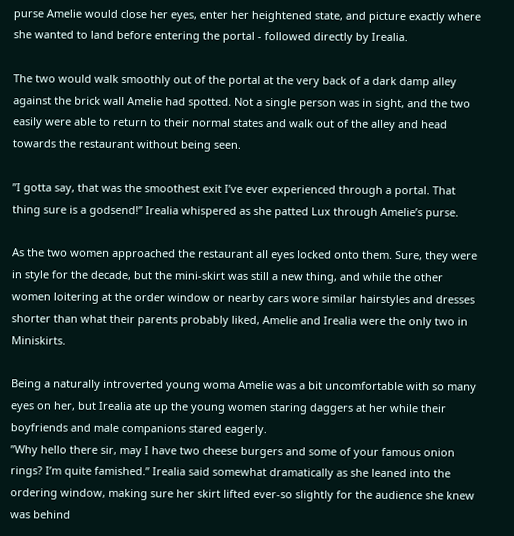purse Amelie would close her eyes, enter her heightened state, and picture exactly where she wanted to land before entering the portal - followed directly by Irealia.

The two would walk smoothly out of the portal at the very back of a dark damp alley against the brick wall Amelie had spotted. Not a single person was in sight, and the two easily were able to return to their normal states and walk out of the alley and head towards the restaurant without being seen.

”I gotta say, that was the smoothest exit I’ve ever experienced through a portal. That thing sure is a godsend!” Irealia whispered as she patted Lux through Amelie’s purse.

As the two women approached the restaurant all eyes locked onto them. Sure, they were in style for the decade, but the mini-skirt was still a new thing, and while the other women loitering at the order window or nearby cars wore similar hairstyles and dresses shorter than what their parents probably liked, Amelie and Irealia were the only two in Miniskirts.

Being a naturally introverted young woma Amelie was a bit uncomfortable with so many eyes on her, but Irealia ate up the young women staring daggers at her while their boyfriends and male companions stared eagerly.
”Why hello there sir, may I have two cheese burgers and some of your famous onion rings? I’m quite famished.” Irealia said somewhat dramatically as she leaned into the ordering window, making sure her skirt lifted ever-so slightly for the audience she knew was behind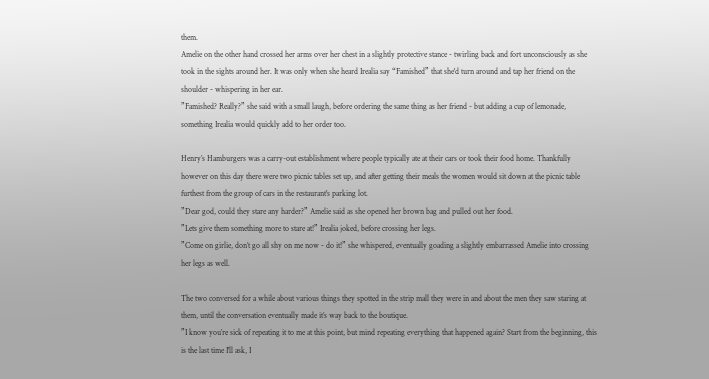them.
Amelie on the other hand crossed her arms over her chest in a slightly protective stance - twirling back and fort unconsciously as she took in the sights around her. It was only when she heard Irealia say “Famished” that she'd turn around and tap her friend on the shoulder - whispering in her ear.
”Famished? Really?” she said with a small laugh, before ordering the same thing as her friend - but adding a cup of lemonade, something Irealia would quickly add to her order too.

Henry’s Hamburgers was a carry-out establishment where people typically ate at their cars or took their food home. Thankfully however on this day there were two picnic tables set up, and after getting their meals the women would sit down at the picnic table furthest from the group of cars in the restaurant's parking lot.
”Dear god, could they stare any harder?” Amelie said as she opened her brown bag and pulled out her food.
”Lets give them something more to stare at!” Irealia joked, before crossing her legs.
”Come on girlie, don’t go all shy on me now - do it!” she whispered, eventually goading a slightly embarrassed Amelie into crossing her legs as well.

The two conversed for a while about various things they spotted in the strip mall they were in and about the men they saw staring at them, until the conversation eventually made it’s way back to the boutique.
”I know you’re sick of repeating it to me at this point, but mind repeating everything that happened again? Start from the beginning, this is the last time I'll ask, I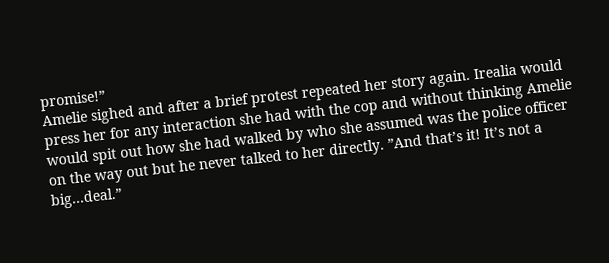promise!”
Amelie sighed and after a brief protest repeated her story again. Irealia would press her for any interaction she had with the cop and without thinking Amelie would spit out how she had walked by who she assumed was the police officer on the way out but he never talked to her directly. ”And that’s it! It’s not a big...deal.”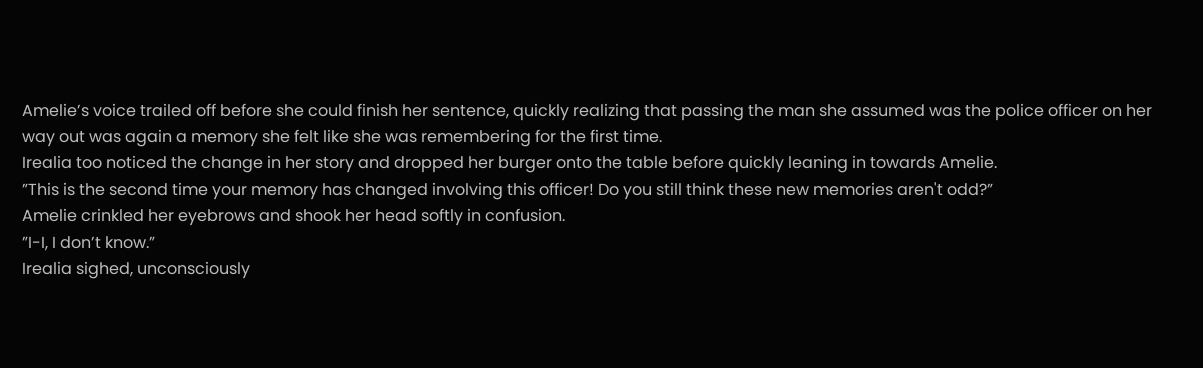Amelie’s voice trailed off before she could finish her sentence, quickly realizing that passing the man she assumed was the police officer on her way out was again a memory she felt like she was remembering for the first time.
Irealia too noticed the change in her story and dropped her burger onto the table before quickly leaning in towards Amelie.
”This is the second time your memory has changed involving this officer! Do you still think these new memories aren't odd?”
Amelie crinkled her eyebrows and shook her head softly in confusion.
”I-I, I don’t know.”
Irealia sighed, unconsciously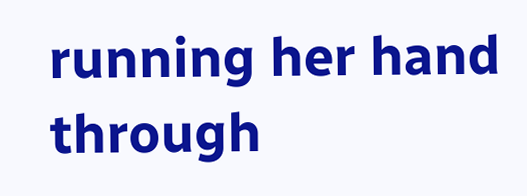running her hand through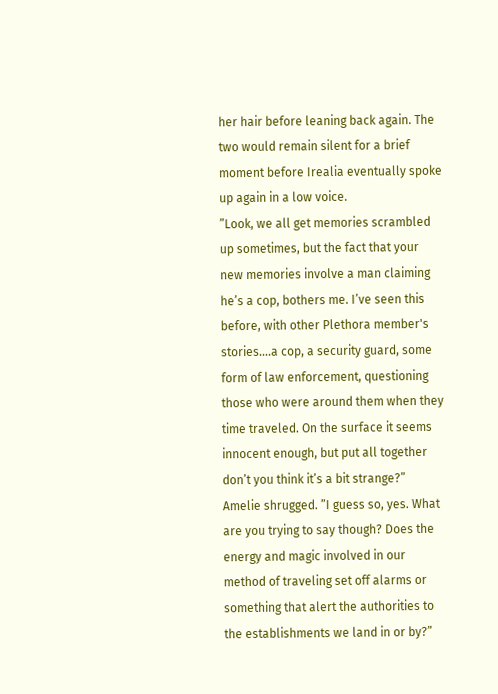her hair before leaning back again. The two would remain silent for a brief moment before Irealia eventually spoke up again in a low voice.
”Look, we all get memories scrambled up sometimes, but the fact that your new memories involve a man claiming he’s a cop, bothers me. I’ve seen this before, with other Plethora member's stories….a cop, a security guard, some form of law enforcement, questioning those who were around them when they time traveled. On the surface it seems innocent enough, but put all together don’t you think it’s a bit strange?”
Amelie shrugged. ”I guess so, yes. What are you trying to say though? Does the energy and magic involved in our method of traveling set off alarms or something that alert the authorities to the establishments we land in or by?”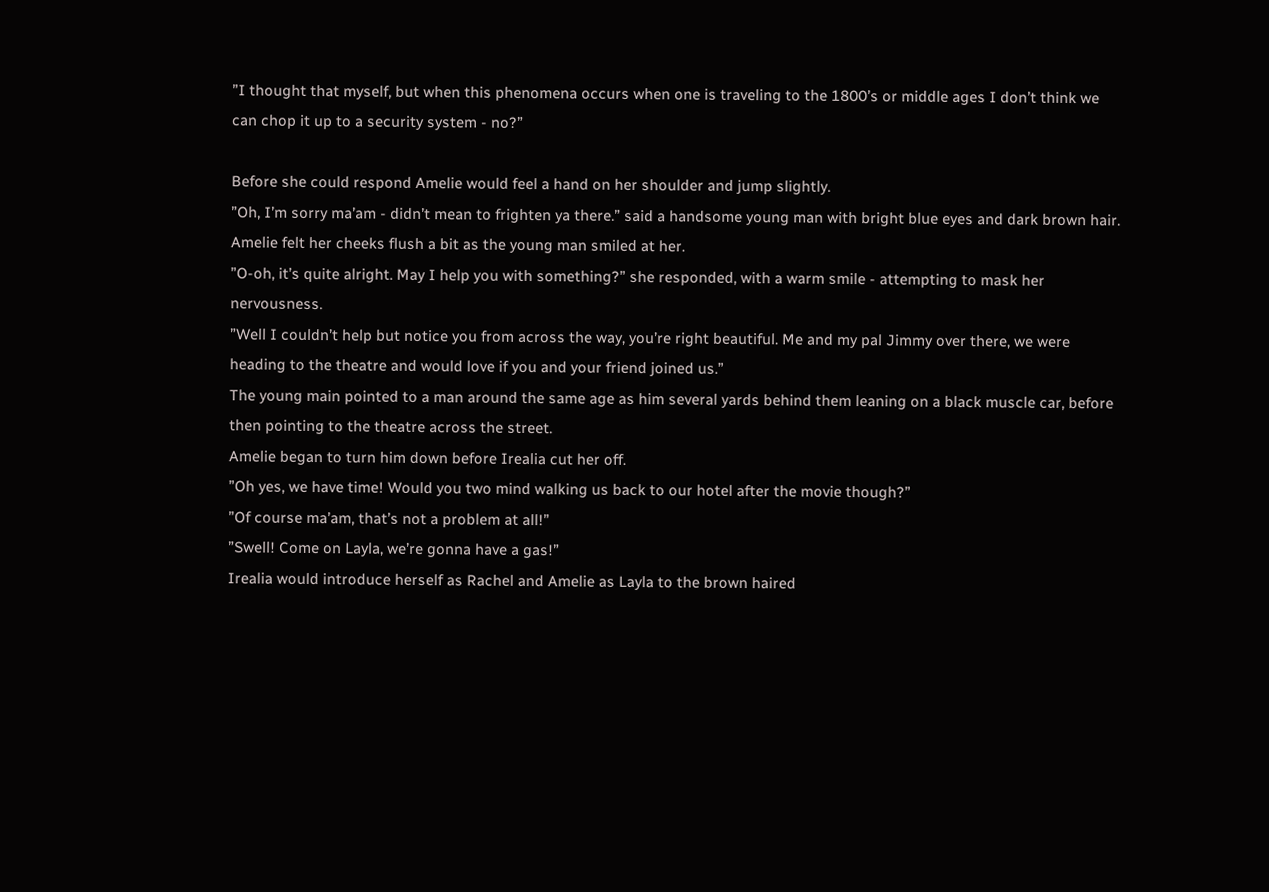”I thought that myself, but when this phenomena occurs when one is traveling to the 1800’s or middle ages I don’t think we can chop it up to a security system - no?”

Before she could respond Amelie would feel a hand on her shoulder and jump slightly.
”Oh, I’m sorry ma’am - didn’t mean to frighten ya there.” said a handsome young man with bright blue eyes and dark brown hair. Amelie felt her cheeks flush a bit as the young man smiled at her.
”O-oh, it’s quite alright. May I help you with something?” she responded, with a warm smile - attempting to mask her nervousness.
”Well I couldn’t help but notice you from across the way, you’re right beautiful. Me and my pal Jimmy over there, we were heading to the theatre and would love if you and your friend joined us.”
The young main pointed to a man around the same age as him several yards behind them leaning on a black muscle car, before then pointing to the theatre across the street.
Amelie began to turn him down before Irealia cut her off.
”Oh yes, we have time! Would you two mind walking us back to our hotel after the movie though?”
”Of course ma’am, that’s not a problem at all!”
”Swell! Come on Layla, we’re gonna have a gas!”
Irealia would introduce herself as Rachel and Amelie as Layla to the brown haired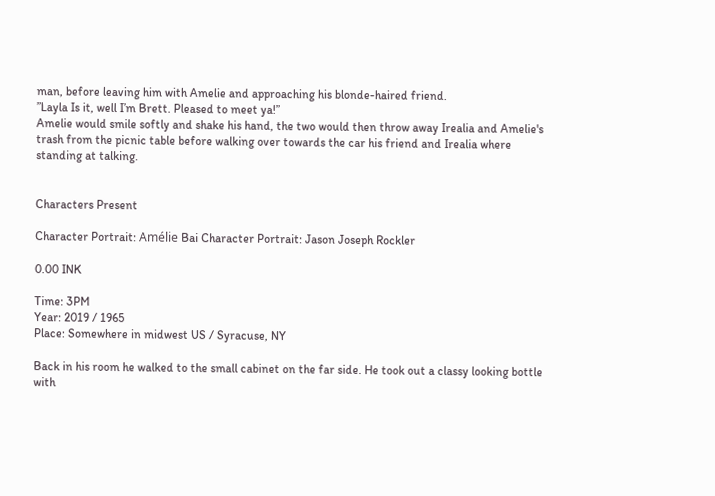man, before leaving him with Amelie and approaching his blonde-haired friend.
”Layla Is it, well I’m Brett. Pleased to meet ya!”
Amelie would smile softly and shake his hand, the two would then throw away Irealia and Amelie's trash from the picnic table before walking over towards the car his friend and Irealia where standing at talking.


Characters Present

Character Portrait: Amélie Bai Character Portrait: Jason Joseph Rockler

0.00 INK

Time: 3PM
Year: 2019 / 1965
Place: Somewhere in midwest US / Syracuse, NY

Back in his room he walked to the small cabinet on the far side. He took out a classy looking bottle with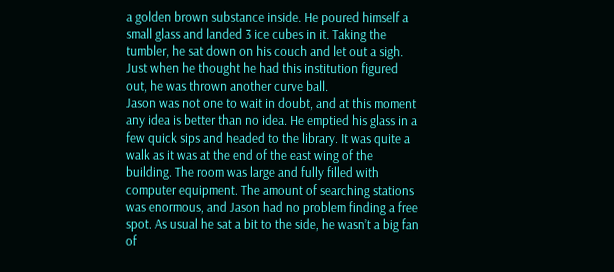a golden brown substance inside. He poured himself a small glass and landed 3 ice cubes in it. Taking the tumbler, he sat down on his couch and let out a sigh. Just when he thought he had this institution figured out, he was thrown another curve ball.
Jason was not one to wait in doubt, and at this moment any idea is better than no idea. He emptied his glass in a few quick sips and headed to the library. It was quite a walk as it was at the end of the east wing of the building. The room was large and fully filled with computer equipment. The amount of searching stations was enormous, and Jason had no problem finding a free spot. As usual he sat a bit to the side, he wasn’t a big fan of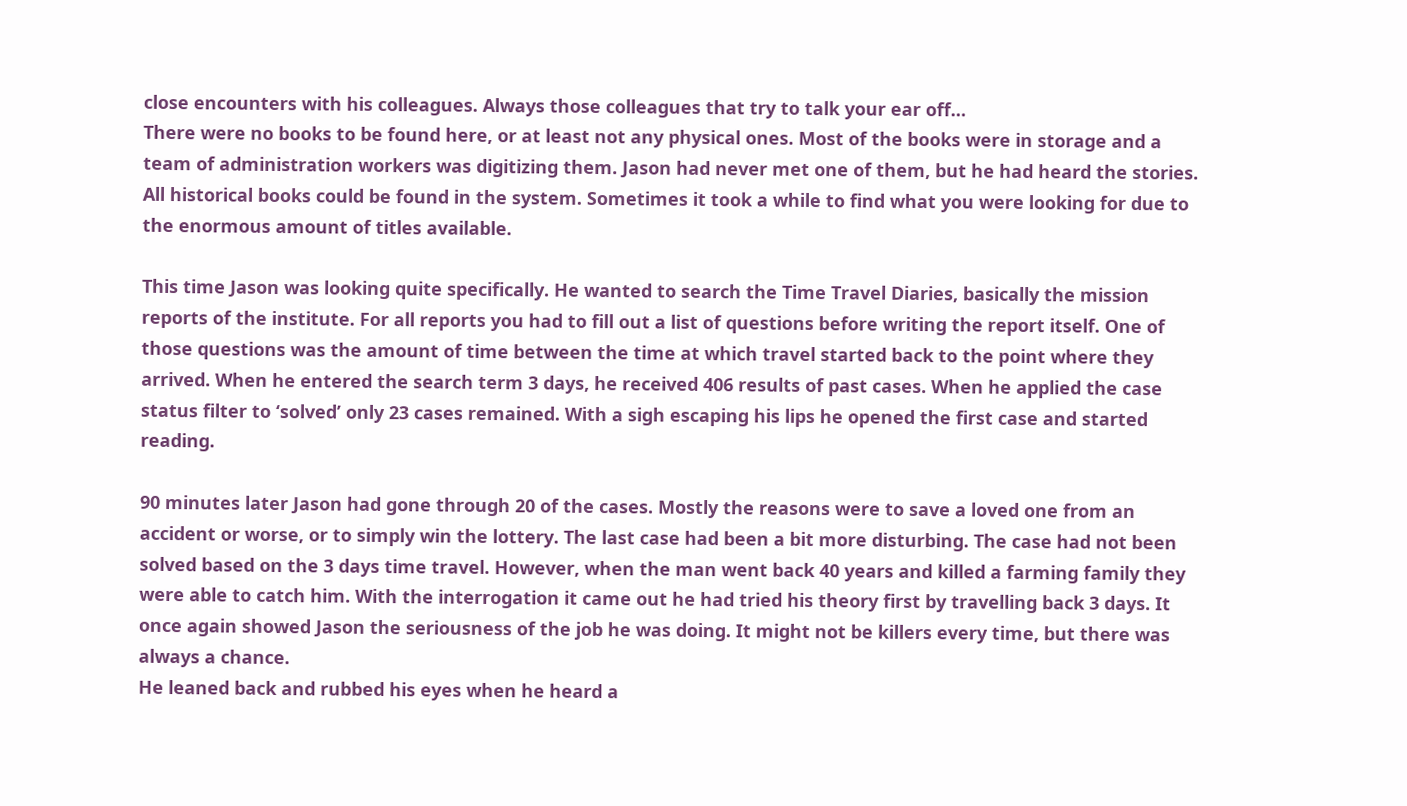close encounters with his colleagues. Always those colleagues that try to talk your ear off…
There were no books to be found here, or at least not any physical ones. Most of the books were in storage and a team of administration workers was digitizing them. Jason had never met one of them, but he had heard the stories. All historical books could be found in the system. Sometimes it took a while to find what you were looking for due to the enormous amount of titles available.

This time Jason was looking quite specifically. He wanted to search the Time Travel Diaries, basically the mission reports of the institute. For all reports you had to fill out a list of questions before writing the report itself. One of those questions was the amount of time between the time at which travel started back to the point where they arrived. When he entered the search term 3 days, he received 406 results of past cases. When he applied the case status filter to ‘solved’ only 23 cases remained. With a sigh escaping his lips he opened the first case and started reading.

90 minutes later Jason had gone through 20 of the cases. Mostly the reasons were to save a loved one from an accident or worse, or to simply win the lottery. The last case had been a bit more disturbing. The case had not been solved based on the 3 days time travel. However, when the man went back 40 years and killed a farming family they were able to catch him. With the interrogation it came out he had tried his theory first by travelling back 3 days. It once again showed Jason the seriousness of the job he was doing. It might not be killers every time, but there was always a chance.
He leaned back and rubbed his eyes when he heard a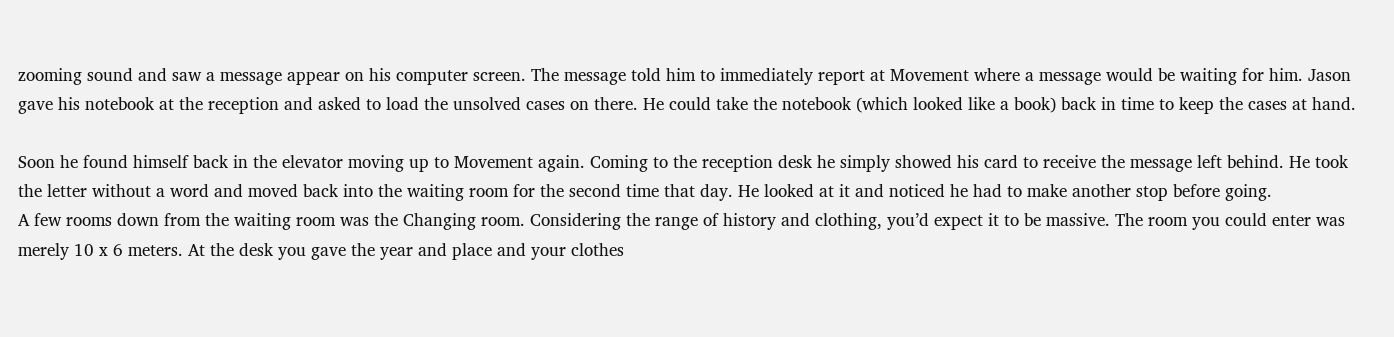zooming sound and saw a message appear on his computer screen. The message told him to immediately report at Movement where a message would be waiting for him. Jason gave his notebook at the reception and asked to load the unsolved cases on there. He could take the notebook (which looked like a book) back in time to keep the cases at hand.

Soon he found himself back in the elevator moving up to Movement again. Coming to the reception desk he simply showed his card to receive the message left behind. He took the letter without a word and moved back into the waiting room for the second time that day. He looked at it and noticed he had to make another stop before going.
A few rooms down from the waiting room was the Changing room. Considering the range of history and clothing, you’d expect it to be massive. The room you could enter was merely 10 x 6 meters. At the desk you gave the year and place and your clothes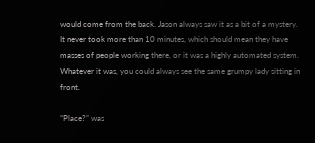would come from the back. Jason always saw it as a bit of a mystery. It never took more than 10 minutes, which should mean they have masses of people working there, or it was a highly automated system. Whatever it was, you could always see the same grumpy lady sitting in front.

”Place?” was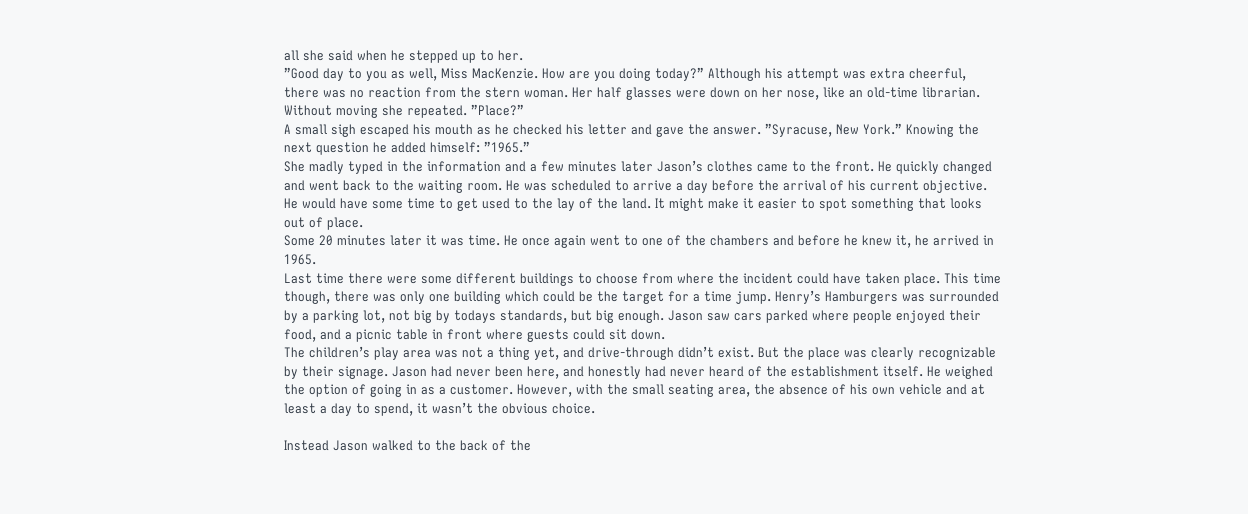all she said when he stepped up to her.
”Good day to you as well, Miss MacKenzie. How are you doing today?” Although his attempt was extra cheerful, there was no reaction from the stern woman. Her half glasses were down on her nose, like an old-time librarian. Without moving she repeated. ”Place?”
A small sigh escaped his mouth as he checked his letter and gave the answer. ”Syracuse, New York.” Knowing the next question he added himself: ”1965.”
She madly typed in the information and a few minutes later Jason’s clothes came to the front. He quickly changed and went back to the waiting room. He was scheduled to arrive a day before the arrival of his current objective. He would have some time to get used to the lay of the land. It might make it easier to spot something that looks out of place.
Some 20 minutes later it was time. He once again went to one of the chambers and before he knew it, he arrived in 1965.
Last time there were some different buildings to choose from where the incident could have taken place. This time though, there was only one building which could be the target for a time jump. Henry’s Hamburgers was surrounded by a parking lot, not big by todays standards, but big enough. Jason saw cars parked where people enjoyed their food, and a picnic table in front where guests could sit down.
The children’s play area was not a thing yet, and drive-through didn’t exist. But the place was clearly recognizable by their signage. Jason had never been here, and honestly had never heard of the establishment itself. He weighed the option of going in as a customer. However, with the small seating area, the absence of his own vehicle and at least a day to spend, it wasn’t the obvious choice.

Instead Jason walked to the back of the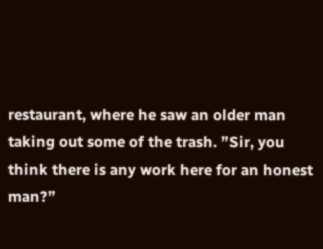restaurant, where he saw an older man taking out some of the trash. ”Sir, you think there is any work here for an honest man?”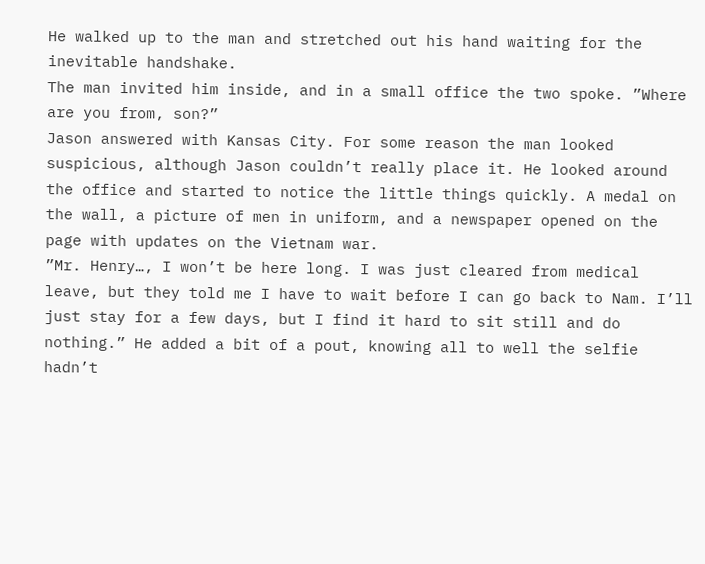He walked up to the man and stretched out his hand waiting for the inevitable handshake.
The man invited him inside, and in a small office the two spoke. ”Where are you from, son?”
Jason answered with Kansas City. For some reason the man looked suspicious, although Jason couldn’t really place it. He looked around the office and started to notice the little things quickly. A medal on the wall, a picture of men in uniform, and a newspaper opened on the page with updates on the Vietnam war.
”Mr. Henry…, I won’t be here long. I was just cleared from medical leave, but they told me I have to wait before I can go back to Nam. I’ll just stay for a few days, but I find it hard to sit still and do nothing.” He added a bit of a pout, knowing all to well the selfie hadn’t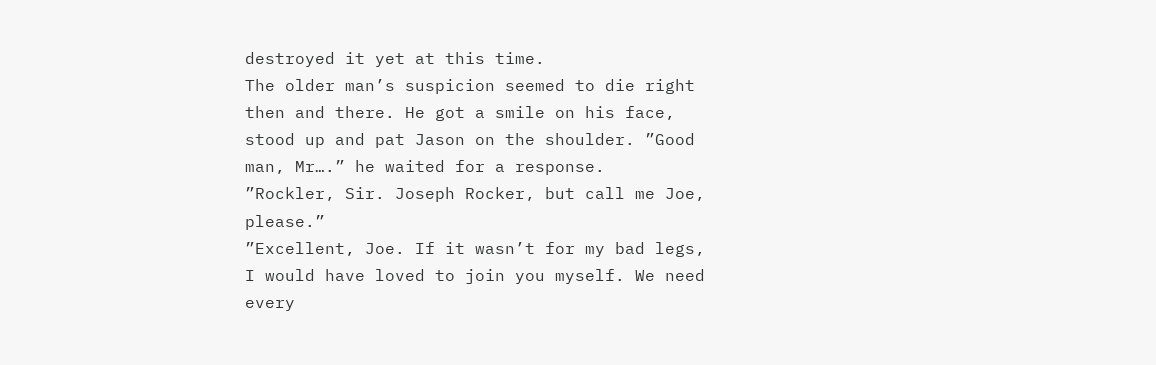destroyed it yet at this time.
The older man’s suspicion seemed to die right then and there. He got a smile on his face, stood up and pat Jason on the shoulder. ”Good man, Mr….” he waited for a response.
”Rockler, Sir. Joseph Rocker, but call me Joe, please.”
”Excellent, Joe. If it wasn’t for my bad legs, I would have loved to join you myself. We need every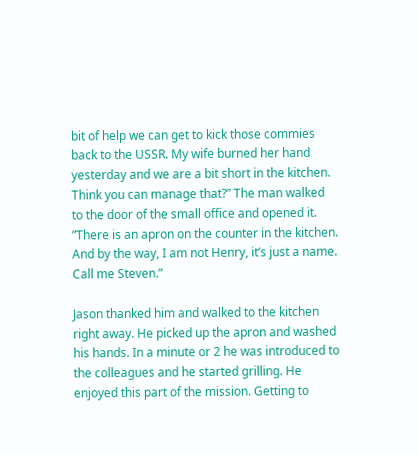bit of help we can get to kick those commies back to the USSR. My wife burned her hand yesterday and we are a bit short in the kitchen. Think you can manage that?” The man walked to the door of the small office and opened it. ”There is an apron on the counter in the kitchen. And by the way, I am not Henry, it’s just a name. Call me Steven.”

Jason thanked him and walked to the kitchen right away. He picked up the apron and washed his hands. In a minute or 2 he was introduced to the colleagues and he started grilling. He enjoyed this part of the mission. Getting to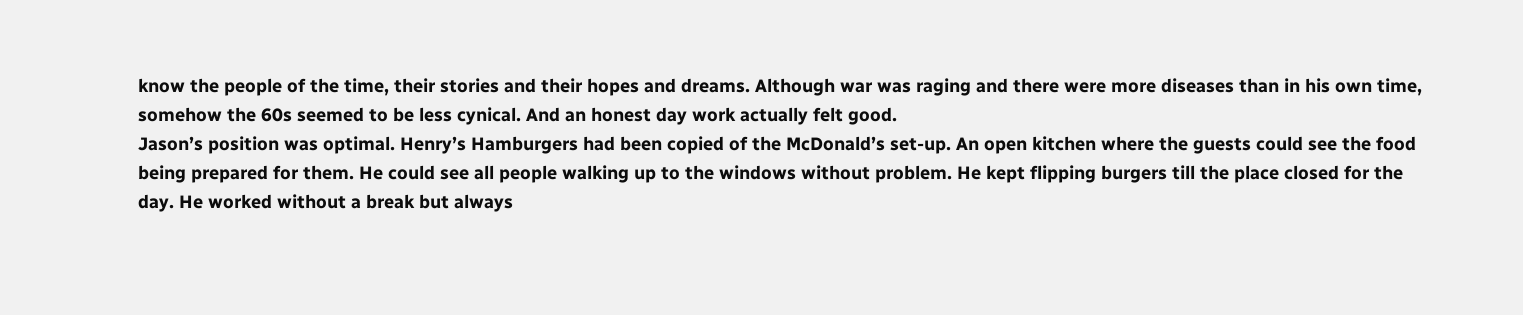know the people of the time, their stories and their hopes and dreams. Although war was raging and there were more diseases than in his own time, somehow the 60s seemed to be less cynical. And an honest day work actually felt good.
Jason’s position was optimal. Henry’s Hamburgers had been copied of the McDonald’s set-up. An open kitchen where the guests could see the food being prepared for them. He could see all people walking up to the windows without problem. He kept flipping burgers till the place closed for the day. He worked without a break but always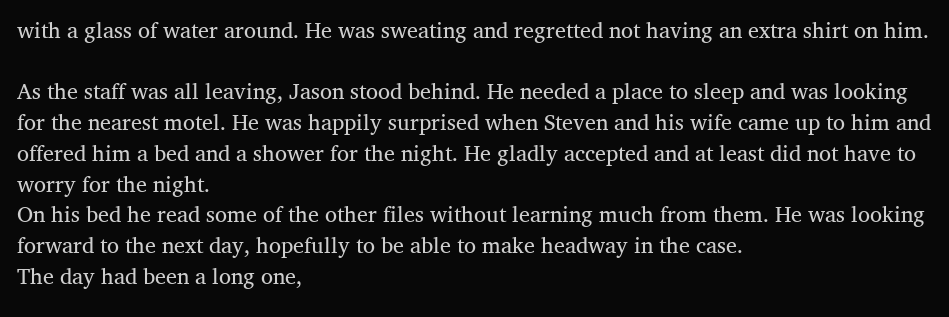with a glass of water around. He was sweating and regretted not having an extra shirt on him.

As the staff was all leaving, Jason stood behind. He needed a place to sleep and was looking for the nearest motel. He was happily surprised when Steven and his wife came up to him and offered him a bed and a shower for the night. He gladly accepted and at least did not have to worry for the night.
On his bed he read some of the other files without learning much from them. He was looking forward to the next day, hopefully to be able to make headway in the case.
The day had been a long one,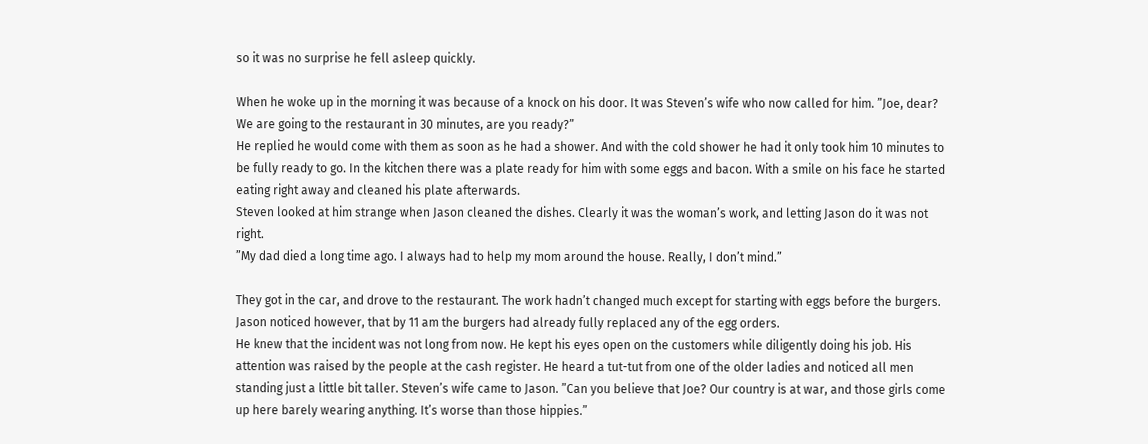so it was no surprise he fell asleep quickly.

When he woke up in the morning it was because of a knock on his door. It was Steven’s wife who now called for him. ”Joe, dear? We are going to the restaurant in 30 minutes, are you ready?”
He replied he would come with them as soon as he had a shower. And with the cold shower he had it only took him 10 minutes to be fully ready to go. In the kitchen there was a plate ready for him with some eggs and bacon. With a smile on his face he started eating right away and cleaned his plate afterwards.
Steven looked at him strange when Jason cleaned the dishes. Clearly it was the woman’s work, and letting Jason do it was not right.
”My dad died a long time ago. I always had to help my mom around the house. Really, I don’t mind.”

They got in the car, and drove to the restaurant. The work hadn’t changed much except for starting with eggs before the burgers. Jason noticed however, that by 11 am the burgers had already fully replaced any of the egg orders.
He knew that the incident was not long from now. He kept his eyes open on the customers while diligently doing his job. His attention was raised by the people at the cash register. He heard a tut-tut from one of the older ladies and noticed all men standing just a little bit taller. Steven’s wife came to Jason. ”Can you believe that Joe? Our country is at war, and those girls come up here barely wearing anything. It’s worse than those hippies.”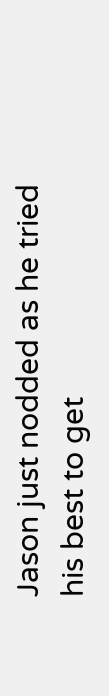Jason just nodded as he tried his best to get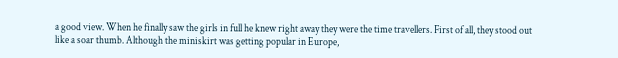a good view. When he finally saw the girls in full he knew right away they were the time travellers. First of all, they stood out like a soar thumb. Although the miniskirt was getting popular in Europe,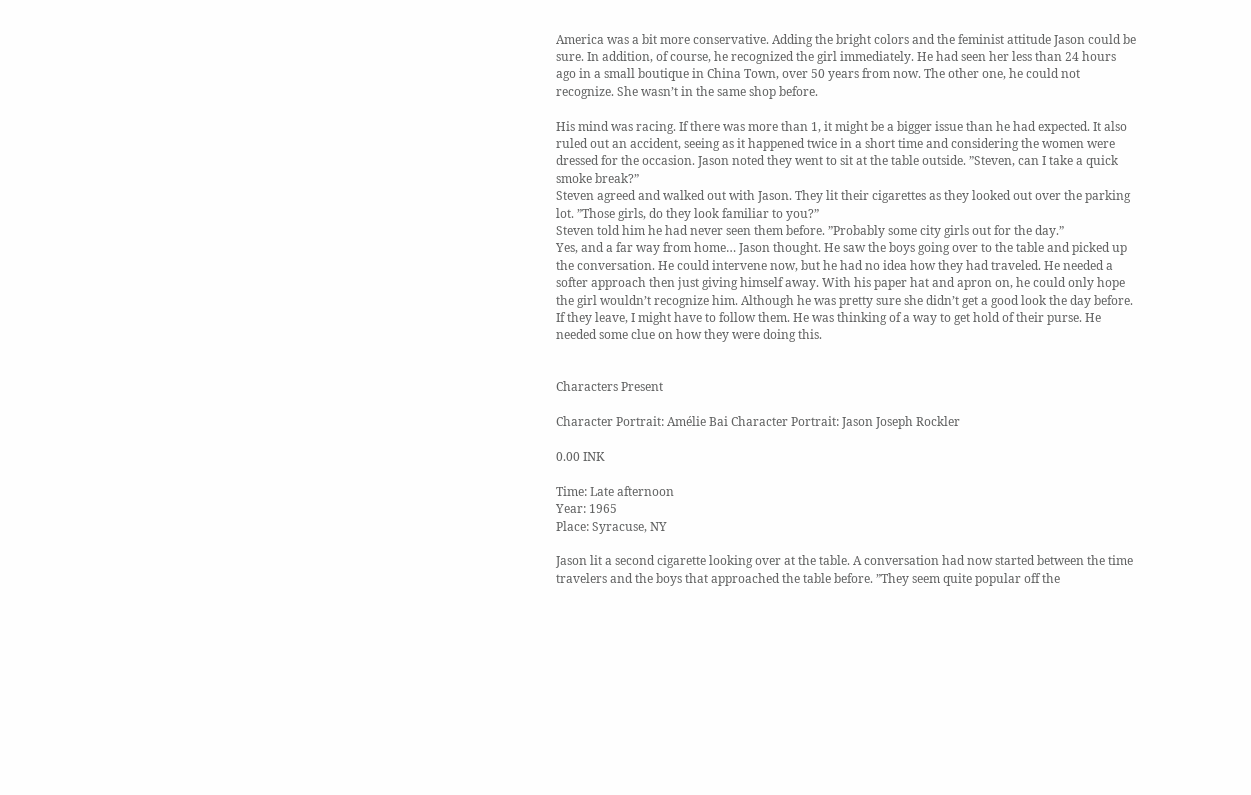America was a bit more conservative. Adding the bright colors and the feminist attitude Jason could be sure. In addition, of course, he recognized the girl immediately. He had seen her less than 24 hours ago in a small boutique in China Town, over 50 years from now. The other one, he could not recognize. She wasn’t in the same shop before.

His mind was racing. If there was more than 1, it might be a bigger issue than he had expected. It also ruled out an accident, seeing as it happened twice in a short time and considering the women were dressed for the occasion. Jason noted they went to sit at the table outside. ”Steven, can I take a quick smoke break?”
Steven agreed and walked out with Jason. They lit their cigarettes as they looked out over the parking lot. ”Those girls, do they look familiar to you?”
Steven told him he had never seen them before. ”Probably some city girls out for the day.”
Yes, and a far way from home… Jason thought. He saw the boys going over to the table and picked up the conversation. He could intervene now, but he had no idea how they had traveled. He needed a softer approach then just giving himself away. With his paper hat and apron on, he could only hope the girl wouldn’t recognize him. Although he was pretty sure she didn’t get a good look the day before.
If they leave, I might have to follow them. He was thinking of a way to get hold of their purse. He needed some clue on how they were doing this.


Characters Present

Character Portrait: Amélie Bai Character Portrait: Jason Joseph Rockler

0.00 INK

Time: Late afternoon
Year: 1965
Place: Syracuse, NY

Jason lit a second cigarette looking over at the table. A conversation had now started between the time travelers and the boys that approached the table before. ”They seem quite popular off the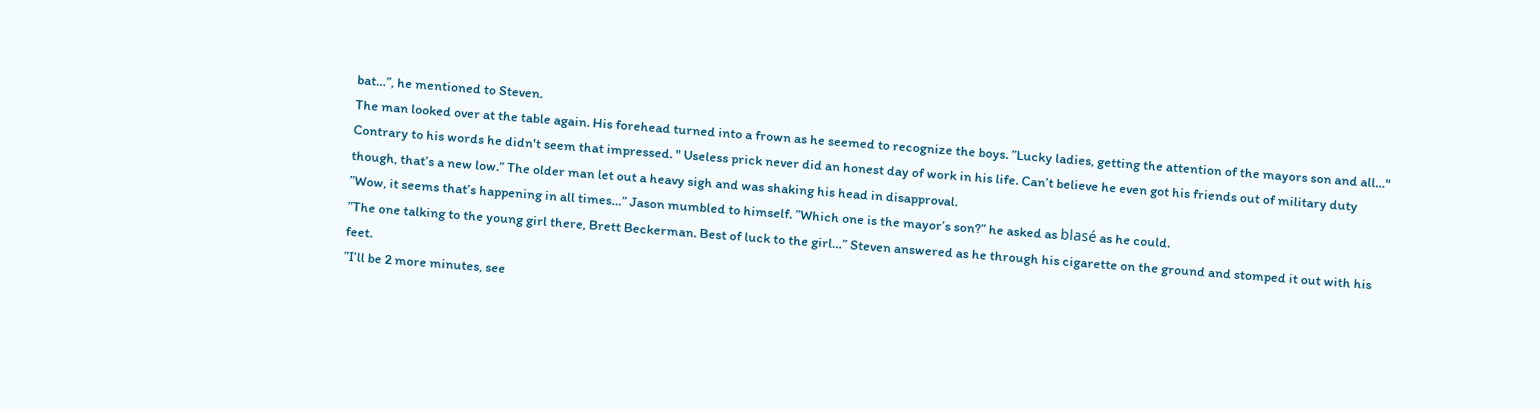bat…”, he mentioned to Steven.
The man looked over at the table again. His forehead turned into a frown as he seemed to recognize the boys. ”Lucky ladies, getting the attention of the mayors son and all…" Contrary to his words he didn't seem that impressed. " Useless prick never did an honest day of work in his life. Can’t believe he even got his friends out of military duty though, that’s a new low.” The older man let out a heavy sigh and was shaking his head in disapproval.
”Wow, it seems that’s happening in all times…” Jason mumbled to himself. ”Which one is the mayor’s son?” he asked as blasé as he could.
”The one talking to the young girl there, Brett Beckerman. Best of luck to the girl…” Steven answered as he through his cigarette on the ground and stomped it out with his feet.
”I’ll be 2 more minutes, see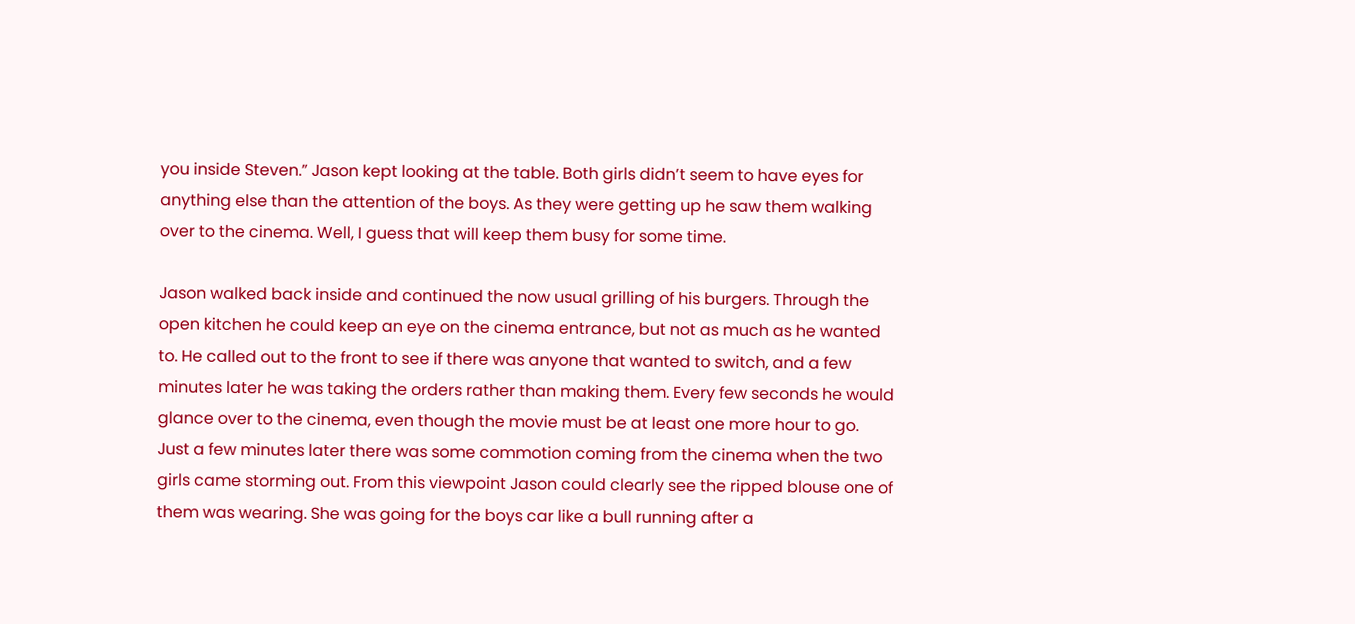you inside Steven.” Jason kept looking at the table. Both girls didn’t seem to have eyes for anything else than the attention of the boys. As they were getting up he saw them walking over to the cinema. Well, I guess that will keep them busy for some time.

Jason walked back inside and continued the now usual grilling of his burgers. Through the open kitchen he could keep an eye on the cinema entrance, but not as much as he wanted to. He called out to the front to see if there was anyone that wanted to switch, and a few minutes later he was taking the orders rather than making them. Every few seconds he would glance over to the cinema, even though the movie must be at least one more hour to go.
Just a few minutes later there was some commotion coming from the cinema when the two girls came storming out. From this viewpoint Jason could clearly see the ripped blouse one of them was wearing. She was going for the boys car like a bull running after a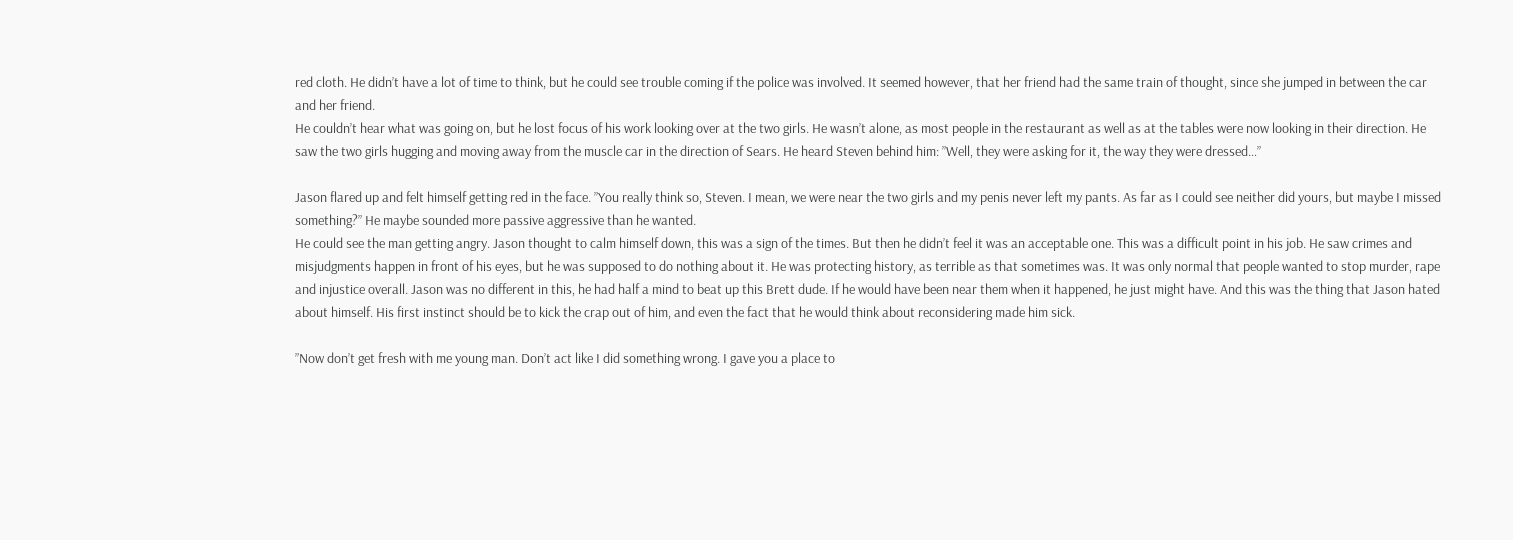red cloth. He didn’t have a lot of time to think, but he could see trouble coming if the police was involved. It seemed however, that her friend had the same train of thought, since she jumped in between the car and her friend.
He couldn’t hear what was going on, but he lost focus of his work looking over at the two girls. He wasn’t alone, as most people in the restaurant as well as at the tables were now looking in their direction. He saw the two girls hugging and moving away from the muscle car in the direction of Sears. He heard Steven behind him: ”Well, they were asking for it, the way they were dressed…”

Jason flared up and felt himself getting red in the face. ”You really think so, Steven. I mean, we were near the two girls and my penis never left my pants. As far as I could see neither did yours, but maybe I missed something?” He maybe sounded more passive aggressive than he wanted.
He could see the man getting angry. Jason thought to calm himself down, this was a sign of the times. But then he didn’t feel it was an acceptable one. This was a difficult point in his job. He saw crimes and misjudgments happen in front of his eyes, but he was supposed to do nothing about it. He was protecting history, as terrible as that sometimes was. It was only normal that people wanted to stop murder, rape and injustice overall. Jason was no different in this, he had half a mind to beat up this Brett dude. If he would have been near them when it happened, he just might have. And this was the thing that Jason hated about himself. His first instinct should be to kick the crap out of him, and even the fact that he would think about reconsidering made him sick.

”Now don’t get fresh with me young man. Don’t act like I did something wrong. I gave you a place to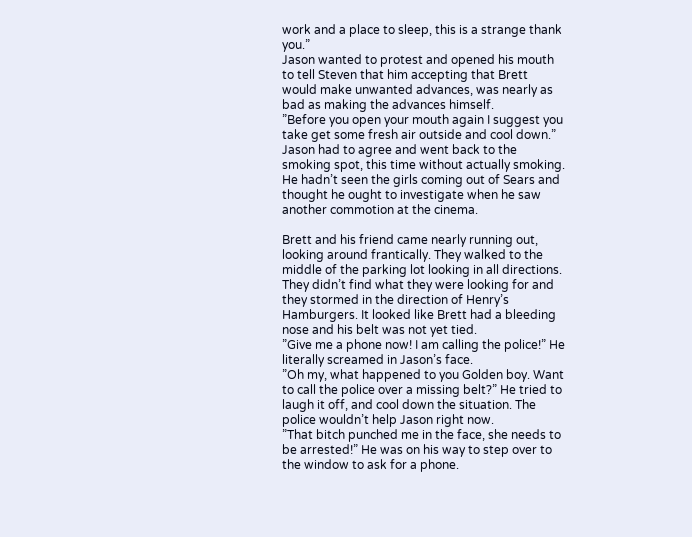work and a place to sleep, this is a strange thank you.”
Jason wanted to protest and opened his mouth to tell Steven that him accepting that Brett would make unwanted advances, was nearly as bad as making the advances himself.
”Before you open your mouth again I suggest you take get some fresh air outside and cool down.” Jason had to agree and went back to the smoking spot, this time without actually smoking. He hadn’t seen the girls coming out of Sears and thought he ought to investigate when he saw another commotion at the cinema.

Brett and his friend came nearly running out, looking around frantically. They walked to the middle of the parking lot looking in all directions. They didn’t find what they were looking for and they stormed in the direction of Henry’s Hamburgers. It looked like Brett had a bleeding nose and his belt was not yet tied.
”Give me a phone now! I am calling the police!” He literally screamed in Jason’s face.
”Oh my, what happened to you Golden boy. Want to call the police over a missing belt?” He tried to laugh it off, and cool down the situation. The police wouldn’t help Jason right now.
”That bitch punched me in the face, she needs to be arrested!” He was on his way to step over to the window to ask for a phone.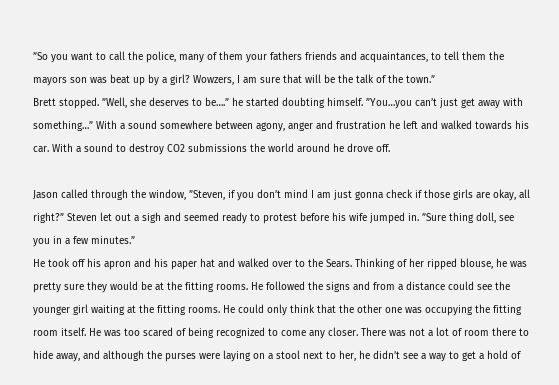”So you want to call the police, many of them your fathers friends and acquaintances, to tell them the mayors son was beat up by a girl? Wowzers, I am sure that will be the talk of the town.”
Brett stopped. ”Well, she deserves to be….” he started doubting himself. ”You…you can’t just get away with something…” With a sound somewhere between agony, anger and frustration he left and walked towards his car. With a sound to destroy CO2 submissions the world around he drove off.

Jason called through the window, ”Steven, if you don’t mind I am just gonna check if those girls are okay, all right?” Steven let out a sigh and seemed ready to protest before his wife jumped in. ”Sure thing doll, see you in a few minutes.”
He took off his apron and his paper hat and walked over to the Sears. Thinking of her ripped blouse, he was pretty sure they would be at the fitting rooms. He followed the signs and from a distance could see the younger girl waiting at the fitting rooms. He could only think that the other one was occupying the fitting room itself. He was too scared of being recognized to come any closer. There was not a lot of room there to hide away, and although the purses were laying on a stool next to her, he didn’t see a way to get a hold of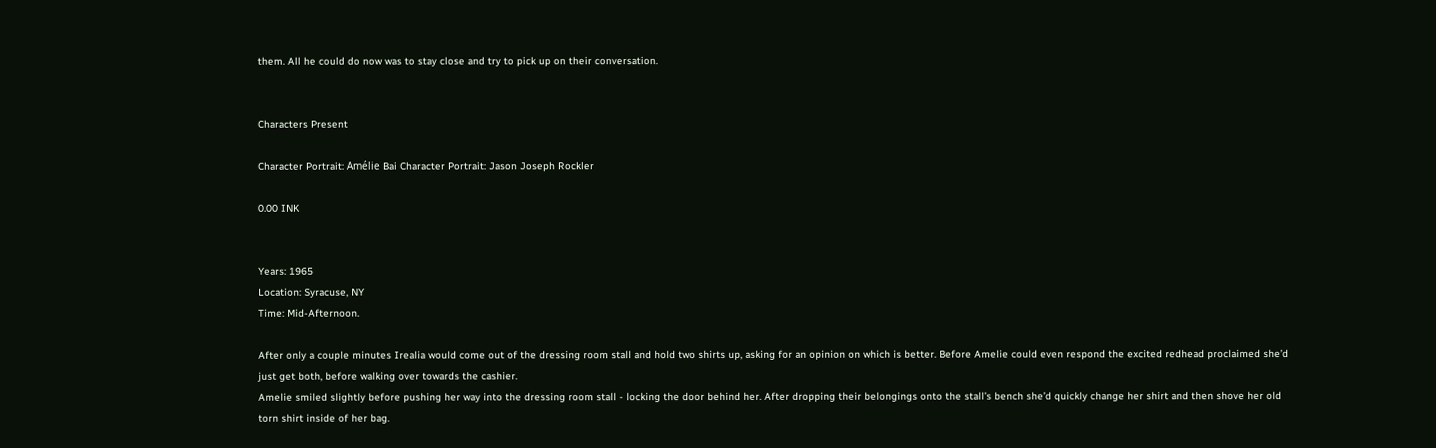them. All he could do now was to stay close and try to pick up on their conversation.


Characters Present

Character Portrait: Amélie Bai Character Portrait: Jason Joseph Rockler

0.00 INK


Years: 1965
Location: Syracuse, NY
Time: Mid-Afternoon.

After only a couple minutes Irealia would come out of the dressing room stall and hold two shirts up, asking for an opinion on which is better. Before Amelie could even respond the excited redhead proclaimed she’d just get both, before walking over towards the cashier.
Amelie smiled slightly before pushing her way into the dressing room stall - locking the door behind her. After dropping their belongings onto the stall’s bench she’d quickly change her shirt and then shove her old torn shirt inside of her bag.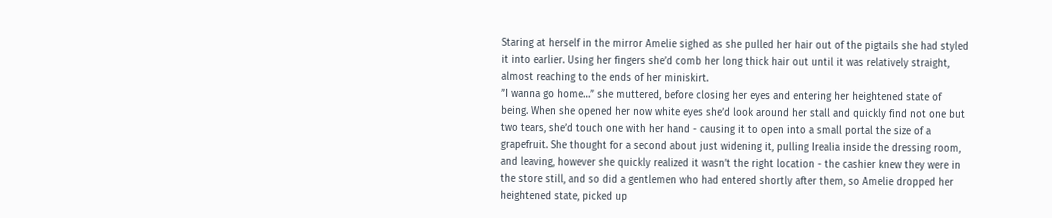Staring at herself in the mirror Amelie sighed as she pulled her hair out of the pigtails she had styled it into earlier. Using her fingers she’d comb her long thick hair out until it was relatively straight, almost reaching to the ends of her miniskirt.
”I wanna go home…” she muttered, before closing her eyes and entering her heightened state of being. When she opened her now white eyes she’d look around her stall and quickly find not one but two tears, she’d touch one with her hand - causing it to open into a small portal the size of a grapefruit. She thought for a second about just widening it, pulling Irealia inside the dressing room, and leaving, however she quickly realized it wasn’t the right location - the cashier knew they were in the store still, and so did a gentlemen who had entered shortly after them, so Amelie dropped her heightened state, picked up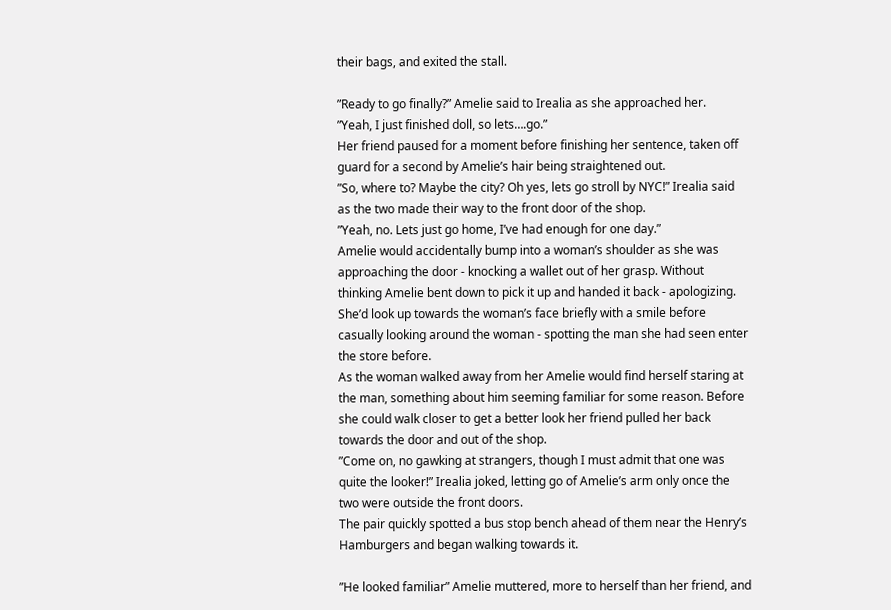their bags, and exited the stall.

”Ready to go finally?” Amelie said to Irealia as she approached her.
”Yeah, I just finished doll, so lets….go.”
Her friend paused for a moment before finishing her sentence, taken off guard for a second by Amelie’s hair being straightened out.
”So, where to? Maybe the city? Oh yes, lets go stroll by NYC!” Irealia said as the two made their way to the front door of the shop.
”Yeah, no. Lets just go home, I’ve had enough for one day.”
Amelie would accidentally bump into a woman’s shoulder as she was approaching the door - knocking a wallet out of her grasp. Without thinking Amelie bent down to pick it up and handed it back - apologizing.
She’d look up towards the woman’s face briefly with a smile before casually looking around the woman - spotting the man she had seen enter the store before.
As the woman walked away from her Amelie would find herself staring at the man, something about him seeming familiar for some reason. Before she could walk closer to get a better look her friend pulled her back towards the door and out of the shop.
”Come on, no gawking at strangers, though I must admit that one was quite the looker!” Irealia joked, letting go of Amelie’s arm only once the two were outside the front doors.
The pair quickly spotted a bus stop bench ahead of them near the Henry’s Hamburgers and began walking towards it.

”He looked familiar” Amelie muttered, more to herself than her friend, and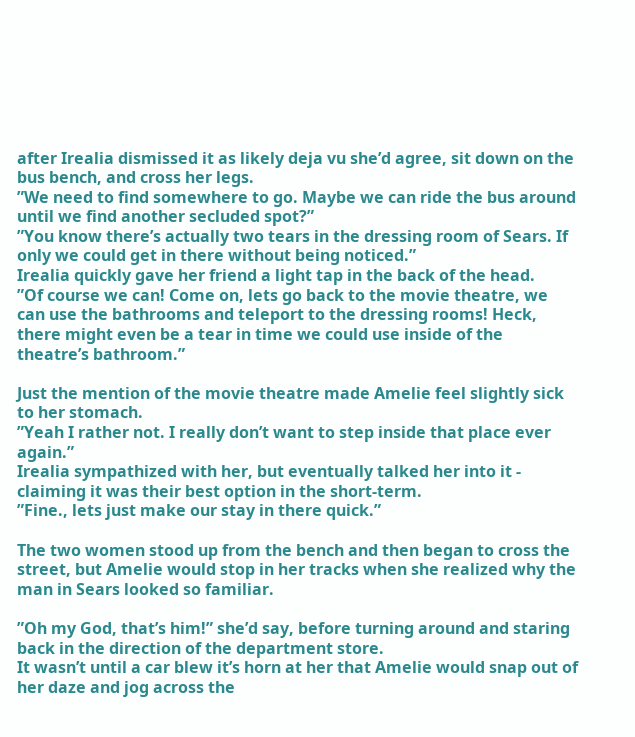after Irealia dismissed it as likely deja vu she’d agree, sit down on the bus bench, and cross her legs.
”We need to find somewhere to go. Maybe we can ride the bus around until we find another secluded spot?”
”You know there’s actually two tears in the dressing room of Sears. If only we could get in there without being noticed.”
Irealia quickly gave her friend a light tap in the back of the head.
”Of course we can! Come on, lets go back to the movie theatre, we can use the bathrooms and teleport to the dressing rooms! Heck, there might even be a tear in time we could use inside of the theatre’s bathroom.”

Just the mention of the movie theatre made Amelie feel slightly sick to her stomach.
”Yeah I rather not. I really don’t want to step inside that place ever again.”
Irealia sympathized with her, but eventually talked her into it - claiming it was their best option in the short-term.
”Fine., lets just make our stay in there quick.”

The two women stood up from the bench and then began to cross the street, but Amelie would stop in her tracks when she realized why the man in Sears looked so familiar.

”Oh my God, that’s him!” she’d say, before turning around and staring back in the direction of the department store.
It wasn’t until a car blew it’s horn at her that Amelie would snap out of her daze and jog across the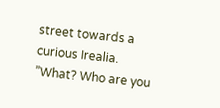street towards a curious Irealia.
”What? Who are you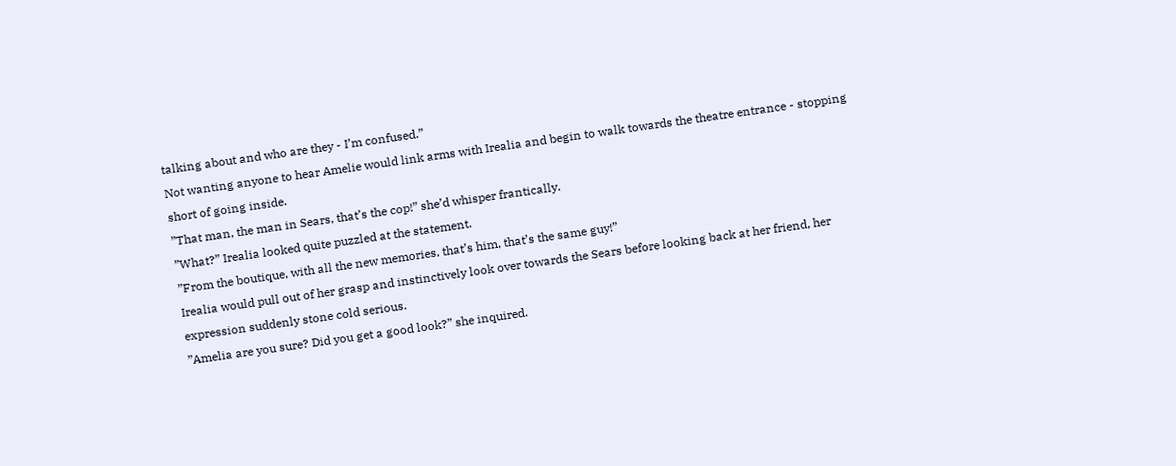talking about and who are they - I’m confused.”
Not wanting anyone to hear Amelie would link arms with Irealia and begin to walk towards the theatre entrance - stopping short of going inside.
”That man, the man in Sears, that’s the cop!” she’d whisper frantically.
”What?” Irealia looked quite puzzled at the statement.
”From the boutique, with all the new memories, that’s him, that’s the same guy!”
Irealia would pull out of her grasp and instinctively look over towards the Sears before looking back at her friend, her expression suddenly stone cold serious.
”Amelia are you sure? Did you get a good look?” she inquired.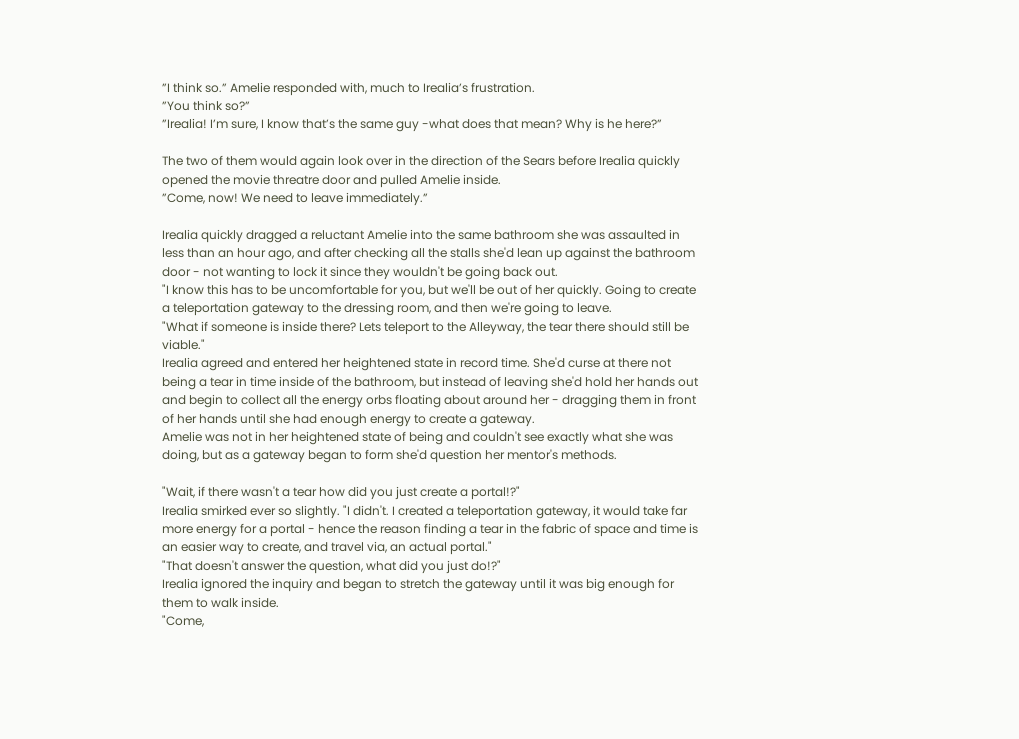”I think so.” Amelie responded with, much to Irealia’s frustration.
”You think so?”
”Irealia! I’m sure, I know that’s the same guy -what does that mean? Why is he here?”

The two of them would again look over in the direction of the Sears before Irealia quickly opened the movie threatre door and pulled Amelie inside.
”Come, now! We need to leave immediately.”

Irealia quickly dragged a reluctant Amelie into the same bathroom she was assaulted in less than an hour ago, and after checking all the stalls she'd lean up against the bathroom door - not wanting to lock it since they wouldn't be going back out.
"I know this has to be uncomfortable for you, but we'll be out of her quickly. Going to create a teleportation gateway to the dressing room, and then we're going to leave.
"What if someone is inside there? Lets teleport to the Alleyway, the tear there should still be viable."
Irealia agreed and entered her heightened state in record time. She'd curse at there not being a tear in time inside of the bathroom, but instead of leaving she'd hold her hands out and begin to collect all the energy orbs floating about around her - dragging them in front of her hands until she had enough energy to create a gateway.
Amelie was not in her heightened state of being and couldn't see exactly what she was doing, but as a gateway began to form she'd question her mentor's methods.

"Wait, if there wasn't a tear how did you just create a portal!?"
Irealia smirked ever so slightly. "I didn't. I created a teleportation gateway, it would take far more energy for a portal - hence the reason finding a tear in the fabric of space and time is an easier way to create, and travel via, an actual portal."
"That doesn't answer the question, what did you just do!?"
Irealia ignored the inquiry and began to stretch the gateway until it was big enough for them to walk inside.
"Come,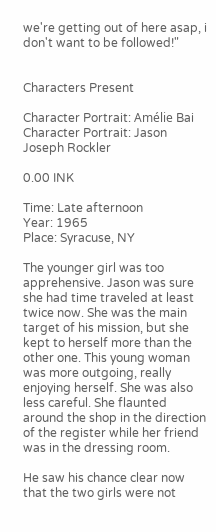we're getting out of here asap, i don't want to be followed!"


Characters Present

Character Portrait: Amélie Bai Character Portrait: Jason Joseph Rockler

0.00 INK

Time: Late afternoon
Year: 1965
Place: Syracuse, NY

The younger girl was too apprehensive. Jason was sure she had time traveled at least twice now. She was the main target of his mission, but she kept to herself more than the other one. This young woman was more outgoing, really enjoying herself. She was also less careful. She flaunted around the shop in the direction of the register while her friend was in the dressing room.

He saw his chance clear now that the two girls were not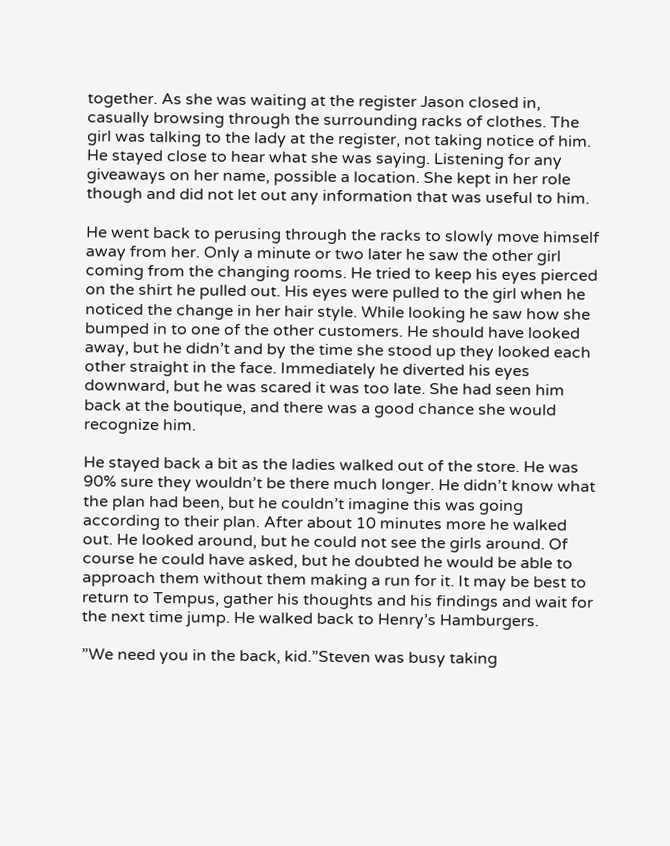together. As she was waiting at the register Jason closed in, casually browsing through the surrounding racks of clothes. The girl was talking to the lady at the register, not taking notice of him. He stayed close to hear what she was saying. Listening for any giveaways on her name, possible a location. She kept in her role though and did not let out any information that was useful to him.

He went back to perusing through the racks to slowly move himself away from her. Only a minute or two later he saw the other girl coming from the changing rooms. He tried to keep his eyes pierced on the shirt he pulled out. His eyes were pulled to the girl when he noticed the change in her hair style. While looking he saw how she bumped in to one of the other customers. He should have looked away, but he didn’t and by the time she stood up they looked each other straight in the face. Immediately he diverted his eyes downward, but he was scared it was too late. She had seen him back at the boutique, and there was a good chance she would recognize him.

He stayed back a bit as the ladies walked out of the store. He was 90% sure they wouldn’t be there much longer. He didn’t know what the plan had been, but he couldn’t imagine this was going according to their plan. After about 10 minutes more he walked out. He looked around, but he could not see the girls around. Of course he could have asked, but he doubted he would be able to approach them without them making a run for it. It may be best to return to Tempus, gather his thoughts and his findings and wait for the next time jump. He walked back to Henry’s Hamburgers.

”We need you in the back, kid.”Steven was busy taking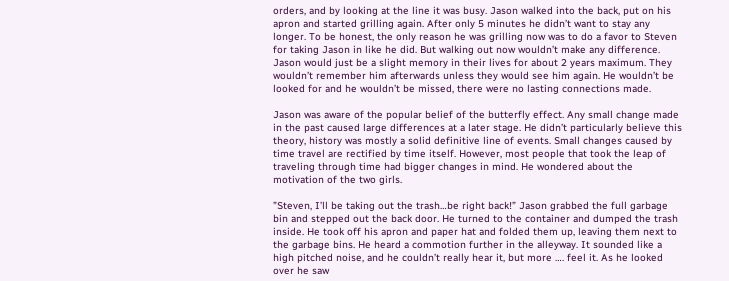orders, and by looking at the line it was busy. Jason walked into the back, put on his apron and started grilling again. After only 5 minutes he didn’t want to stay any longer. To be honest, the only reason he was grilling now was to do a favor to Steven for taking Jason in like he did. But walking out now wouldn’t make any difference. Jason would just be a slight memory in their lives for about 2 years maximum. They wouldn’t remember him afterwards unless they would see him again. He wouldn’t be looked for and he wouldn’t be missed, there were no lasting connections made.

Jason was aware of the popular belief of the butterfly effect. Any small change made in the past caused large differences at a later stage. He didn’t particularly believe this theory, history was mostly a solid definitive line of events. Small changes caused by time travel are rectified by time itself. However, most people that took the leap of traveling through time had bigger changes in mind. He wondered about the motivation of the two girls.

”Steven, I’ll be taking out the trash…be right back!” Jason grabbed the full garbage bin and stepped out the back door. He turned to the container and dumped the trash inside. He took off his apron and paper hat and folded them up, leaving them next to the garbage bins. He heard a commotion further in the alleyway. It sounded like a high pitched noise, and he couldn’t really hear it, but more …. feel it. As he looked over he saw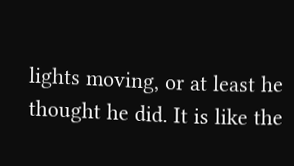lights moving, or at least he thought he did. It is like the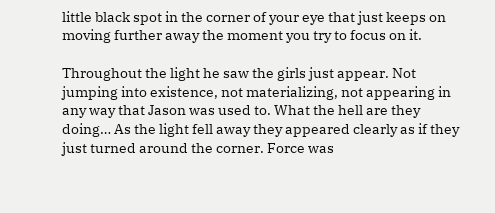little black spot in the corner of your eye that just keeps on moving further away the moment you try to focus on it.

Throughout the light he saw the girls just appear. Not jumping into existence, not materializing, not appearing in any way that Jason was used to. What the hell are they doing… As the light fell away they appeared clearly as if they just turned around the corner. Force was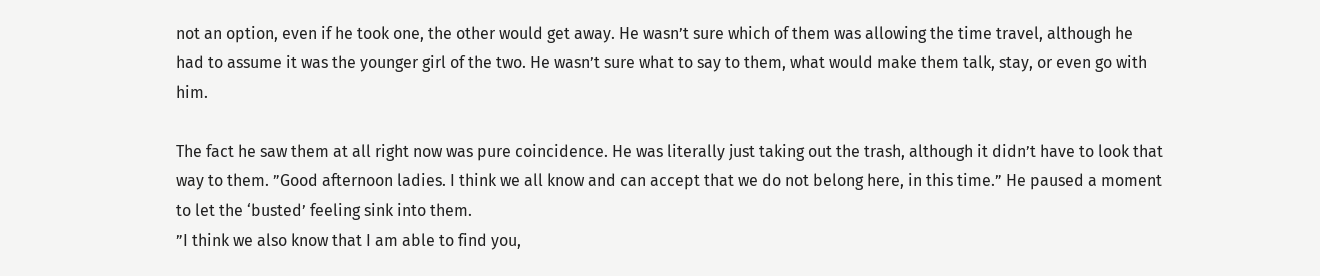not an option, even if he took one, the other would get away. He wasn’t sure which of them was allowing the time travel, although he had to assume it was the younger girl of the two. He wasn’t sure what to say to them, what would make them talk, stay, or even go with him.

The fact he saw them at all right now was pure coincidence. He was literally just taking out the trash, although it didn’t have to look that way to them. ”Good afternoon ladies. I think we all know and can accept that we do not belong here, in this time.” He paused a moment to let the ‘busted’ feeling sink into them.
”I think we also know that I am able to find you,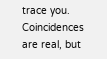trace you. Coincidences are real, but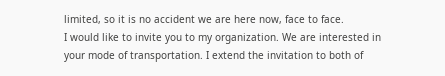limited, so it is no accident we are here now, face to face.
I would like to invite you to my organization. We are interested in your mode of transportation. I extend the invitation to both of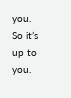you. So it’s up to you.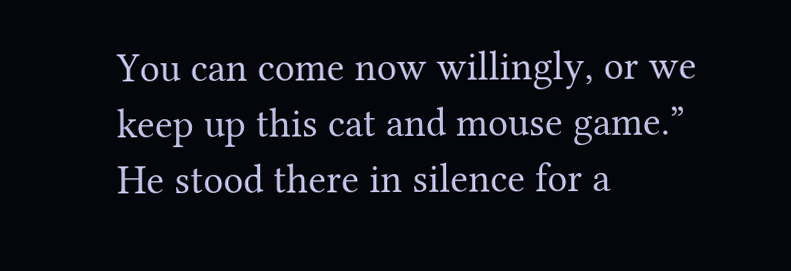You can come now willingly, or we keep up this cat and mouse game.”
He stood there in silence for a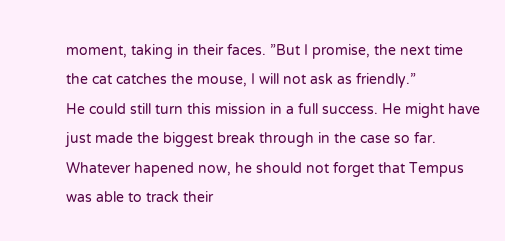moment, taking in their faces. ”But I promise, the next time the cat catches the mouse, I will not ask as friendly.”
He could still turn this mission in a full success. He might have just made the biggest break through in the case so far. Whatever hapened now, he should not forget that Tempus was able to track their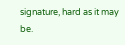signature, hard as it may be.